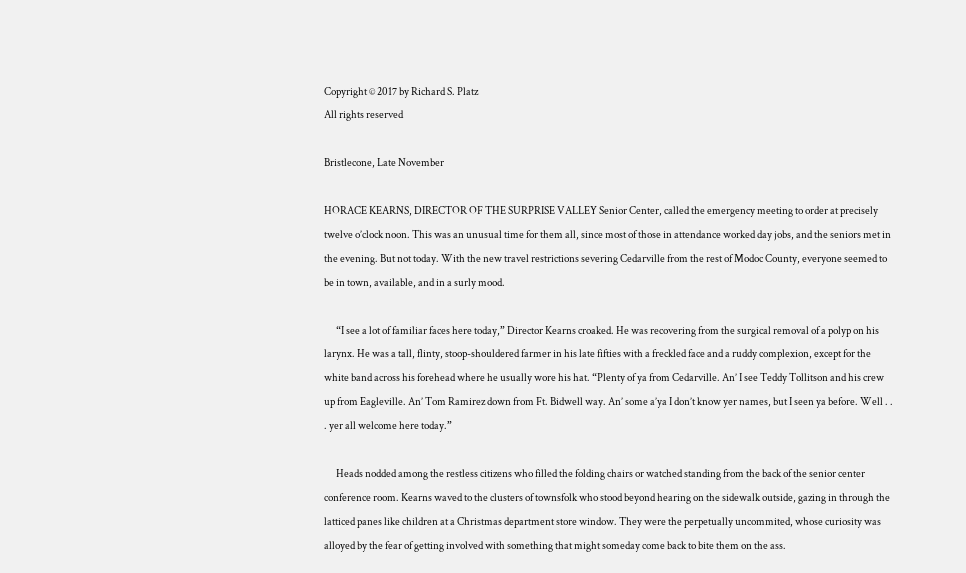Copyright © 2017 by Richard S. Platz
All rights reserved

Bristlecone, Late November

HORACE KEARNS, DIRECTOR OF THE SURPRISE VALLEY Senior Center, called the emergency meeting to order at precisely twelve o’clock noon. This was an unusual time for them all, since most of those in attendance worked day jobs, and the seniors met in the evening. But not today. With the new travel restrictions severing Cedarville from the rest of Modoc County, everyone seemed to be in town, available, and in a surly mood.

      “I see a lot of familiar faces here today,” Director Kearns croaked. He was recovering from the surgical removal of a polyp on his larynx. He was a tall, flinty, stoop-shouldered farmer in his late fifties with a freckled face and a ruddy complexion, except for the white band across his forehead where he usually wore his hat. “Plenty of ya from Cedarville. An’ I see Teddy Tollitson and his crew up from Eagleville. An’ Tom Ramirez down from Ft. Bidwell way. An’ some a’ya I don’t know yer names, but I seen ya before. Well . . . yer all welcome here today.”

      Heads nodded among the restless citizens who filled the folding chairs or watched standing from the back of the senior center conference room. Kearns waved to the clusters of townsfolk who stood beyond hearing on the sidewalk outside, gazing in through the latticed panes like children at a Christmas department store window. They were the perpetually uncommited, whose curiosity was alloyed by the fear of getting involved with something that might someday come back to bite them on the ass.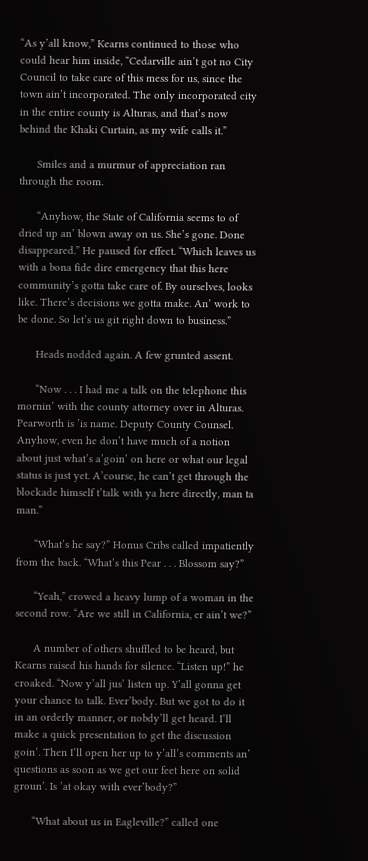“As y’all know,” Kearns continued to those who could hear him inside, “Cedarville ain’t got no City Council to take care of this mess for us, since the town ain’t incorporated. The only incorporated city in the entire county is Alturas, and that’s now behind the Khaki Curtain, as my wife calls it.”

      Smiles and a murmur of appreciation ran through the room.

      “Anyhow, the State of California seems to of dried up an’ blown away on us. She’s gone. Done disappeared.” He paused for effect. “Which leaves us with a bona fide dire emergency that this here community’s gotta take care of. By ourselves, looks like. There’s decisions we gotta make. An’ work to be done. So let’s us git right down to business.”

      Heads nodded again. A few grunted assent.

      “Now . . . I had me a talk on the telephone this mornin’ with the county attorney over in Alturas. Pearworth is ’is name. Deputy County Counsel. Anyhow, even he don’t have much of a notion about just what’s a’goin’ on here or what our legal status is just yet. A’course, he can’t get through the blockade himself t’talk with ya here directly, man ta man.”

      “What’s he say?” Honus Cribs called impatiently from the back. “What’s this Pear . . . Blossom say?”

      “Yeah,” crowed a heavy lump of a woman in the second row. “Are we still in California, er ain’t we?”

      A number of others shuffled to be heard, but Kearns raised his hands for silence. “Listen up!” he croaked. “Now y’all jus’ listen up. Y’all gonna get your chance to talk. Ever’body. But we got to do it in an orderly manner, or nobdy’ll get heard. I’ll make a quick presentation to get the discussion goin’. Then I’ll open her up to y’all’s comments an’ questions as soon as we get our feet here on solid groun’. Is ’at okay with ever’body?”

      “What about us in Eagleville?” called one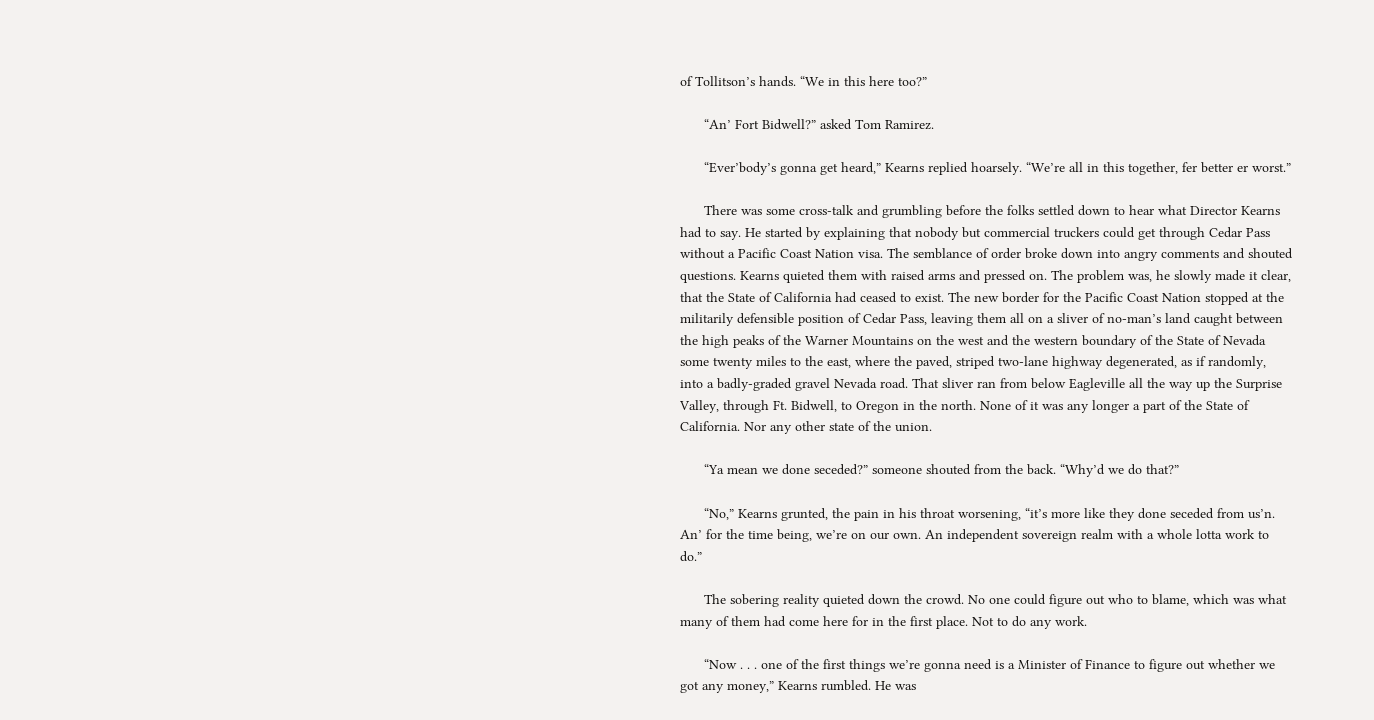of Tollitson’s hands. “We in this here too?”

      “An’ Fort Bidwell?” asked Tom Ramirez.

      “Ever’body’s gonna get heard,” Kearns replied hoarsely. “We’re all in this together, fer better er worst.”

      There was some cross-talk and grumbling before the folks settled down to hear what Director Kearns had to say. He started by explaining that nobody but commercial truckers could get through Cedar Pass without a Pacific Coast Nation visa. The semblance of order broke down into angry comments and shouted questions. Kearns quieted them with raised arms and pressed on. The problem was, he slowly made it clear, that the State of California had ceased to exist. The new border for the Pacific Coast Nation stopped at the militarily defensible position of Cedar Pass, leaving them all on a sliver of no-man’s land caught between the high peaks of the Warner Mountains on the west and the western boundary of the State of Nevada some twenty miles to the east, where the paved, striped two-lane highway degenerated, as if randomly, into a badly-graded gravel Nevada road. That sliver ran from below Eagleville all the way up the Surprise Valley, through Ft. Bidwell, to Oregon in the north. None of it was any longer a part of the State of California. Nor any other state of the union.

      “Ya mean we done seceded?” someone shouted from the back. “Why’d we do that?”

      “No,” Kearns grunted, the pain in his throat worsening, “it’s more like they done seceded from us’n. An’ for the time being, we’re on our own. An independent sovereign realm with a whole lotta work to do.”

      The sobering reality quieted down the crowd. No one could figure out who to blame, which was what many of them had come here for in the first place. Not to do any work.

      “Now . . . one of the first things we’re gonna need is a Minister of Finance to figure out whether we got any money,” Kearns rumbled. He was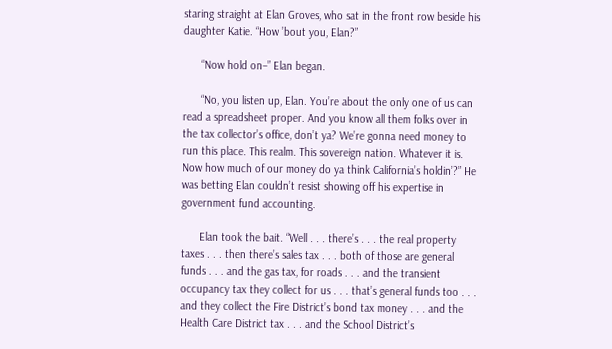staring straight at Elan Groves, who sat in the front row beside his daughter Katie. “How ’bout you, Elan?”

      “Now hold on–” Elan began.

      “No, you listen up, Elan. You’re about the only one of us can read a spreadsheet proper. And you know all them folks over in the tax collector’s office, don’t ya? We’re gonna need money to run this place. This realm. This sovereign nation. Whatever it is. Now how much of our money do ya think California’s holdin’?” He was betting Elan couldn’t resist showing off his expertise in government fund accounting.

      Elan took the bait. “Well . . . there’s . . . the real property taxes . . . then there’s sales tax . . . both of those are general funds . . . and the gas tax, for roads . . . and the transient occupancy tax they collect for us . . . that’s general funds too . . . and they collect the Fire District’s bond tax money . . . and the Health Care District tax . . . and the School District’s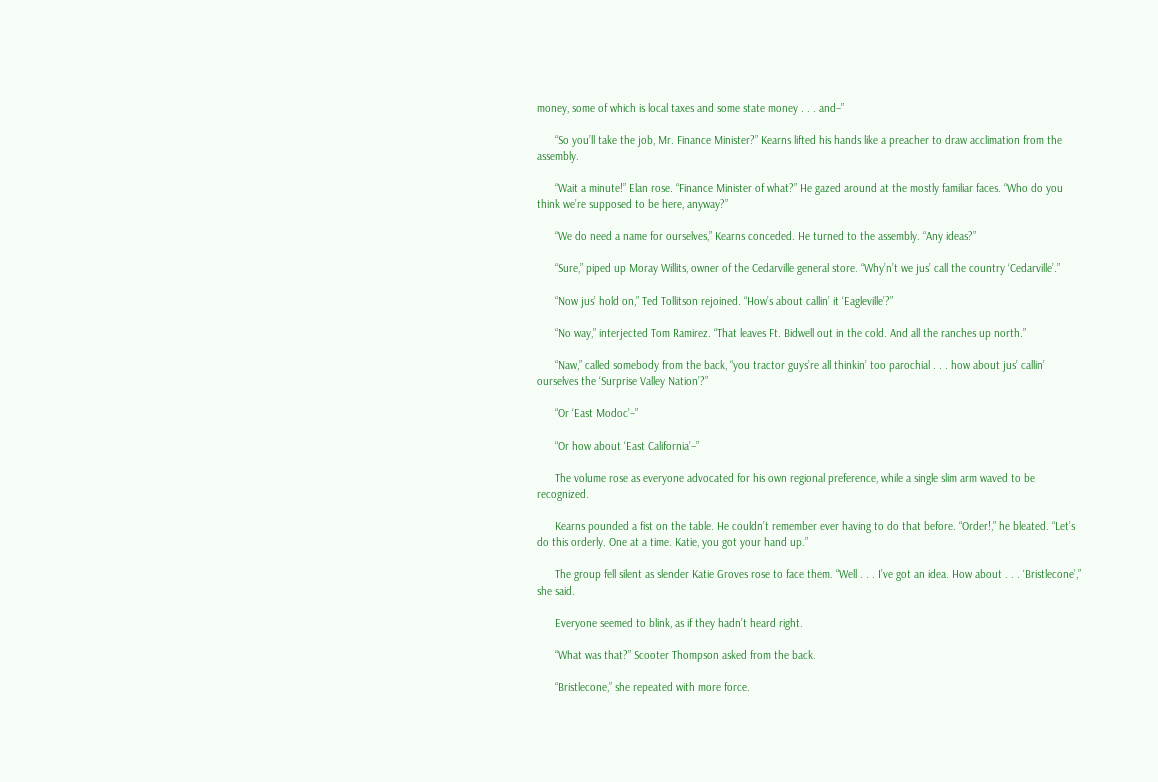money, some of which is local taxes and some state money . . . and–”

      “So you’ll take the job, Mr. Finance Minister?” Kearns lifted his hands like a preacher to draw acclimation from the assembly.

      “Wait a minute!” Elan rose. “Finance Minister of what?” He gazed around at the mostly familiar faces. “Who do you think we’re supposed to be here, anyway?”

      “We do need a name for ourselves,” Kearns conceded. He turned to the assembly. “Any ideas?”

      “Sure,” piped up Moray Willits, owner of the Cedarville general store. “Why’n’t we jus’ call the country ‘Cedarville’.”

      “Now jus’ hold on,” Ted Tollitson rejoined. “How’s about callin’ it ‘Eagleville’?”

      “No way,” interjected Tom Ramirez. “That leaves Ft. Bidwell out in the cold. And all the ranches up north.”

      “Naw,” called somebody from the back, “you tractor guys’re all thinkin’ too parochial . . . how about jus’ callin’ ourselves the ‘Surprise Valley Nation’?”

      “Or ‘East Modoc’–”

      “Or how about ‘East California’–”

      The volume rose as everyone advocated for his own regional preference, while a single slim arm waved to be recognized.

      Kearns pounded a fist on the table. He couldn’t remember ever having to do that before. “Order!,” he bleated. “Let’s do this orderly. One at a time. Katie, you got your hand up.”

      The group fell silent as slender Katie Groves rose to face them. “Well . . . I’ve got an idea. How about . . . ‘Bristlecone’,” she said.

      Everyone seemed to blink, as if they hadn’t heard right.

      “What was that?” Scooter Thompson asked from the back.

      “Bristlecone,” she repeated with more force.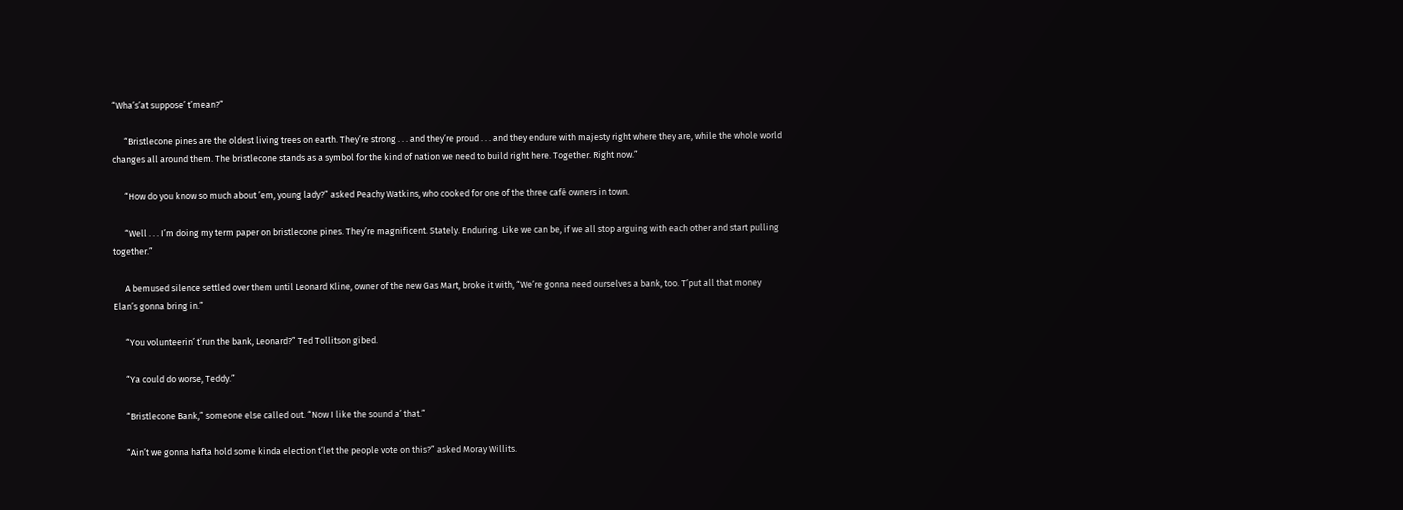“Wha’s’at suppose’ t’mean?”

      “Bristlecone pines are the oldest living trees on earth. They’re strong . . . and they’re proud . . . and they endure with majesty right where they are, while the whole world changes all around them. The bristlecone stands as a symbol for the kind of nation we need to build right here. Together. Right now.”

      “How do you know so much about ’em, young lady?” asked Peachy Watkins, who cooked for one of the three café owners in town.

      “Well . . . I’m doing my term paper on bristlecone pines. They’re magnificent. Stately. Enduring. Like we can be, if we all stop arguing with each other and start pulling together.”

      A bemused silence settled over them until Leonard Kline, owner of the new Gas Mart, broke it with, “We’re gonna need ourselves a bank, too. T’put all that money Elan’s gonna bring in.”

      “You volunteerin’ t’run the bank, Leonard?” Ted Tollitson gibed.

      “Ya could do worse, Teddy.”

      “Bristlecone Bank,” someone else called out. “Now I like the sound a’ that.”

      “Ain’t we gonna hafta hold some kinda election t’let the people vote on this?” asked Moray Willits.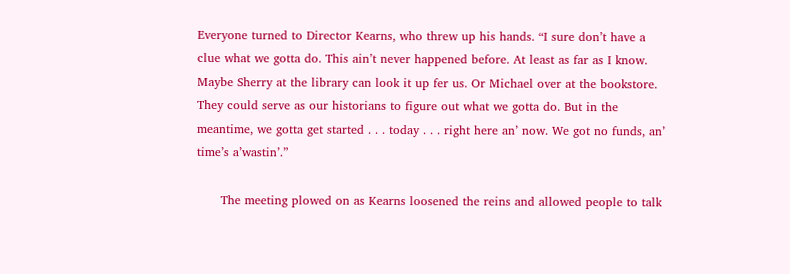Everyone turned to Director Kearns, who threw up his hands. “I sure don’t have a clue what we gotta do. This ain’t never happened before. At least as far as I know. Maybe Sherry at the library can look it up fer us. Or Michael over at the bookstore. They could serve as our historians to figure out what we gotta do. But in the meantime, we gotta get started . . . today . . . right here an’ now. We got no funds, an’ time’s a’wastin’.”

      The meeting plowed on as Kearns loosened the reins and allowed people to talk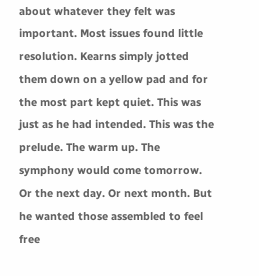about whatever they felt was important. Most issues found little resolution. Kearns simply jotted them down on a yellow pad and for the most part kept quiet. This was just as he had intended. This was the prelude. The warm up. The symphony would come tomorrow. Or the next day. Or next month. But he wanted those assembled to feel free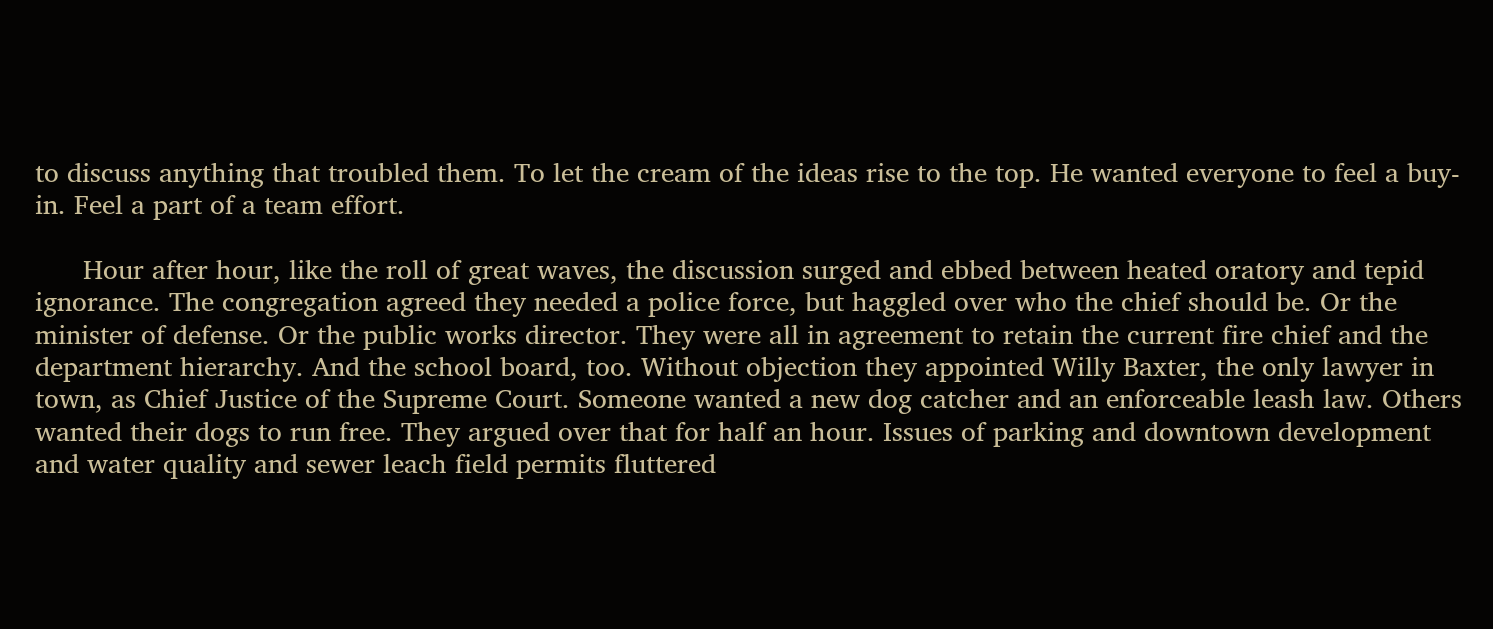to discuss anything that troubled them. To let the cream of the ideas rise to the top. He wanted everyone to feel a buy-in. Feel a part of a team effort.

      Hour after hour, like the roll of great waves, the discussion surged and ebbed between heated oratory and tepid ignorance. The congregation agreed they needed a police force, but haggled over who the chief should be. Or the minister of defense. Or the public works director. They were all in agreement to retain the current fire chief and the department hierarchy. And the school board, too. Without objection they appointed Willy Baxter, the only lawyer in town, as Chief Justice of the Supreme Court. Someone wanted a new dog catcher and an enforceable leash law. Others wanted their dogs to run free. They argued over that for half an hour. Issues of parking and downtown development and water quality and sewer leach field permits fluttered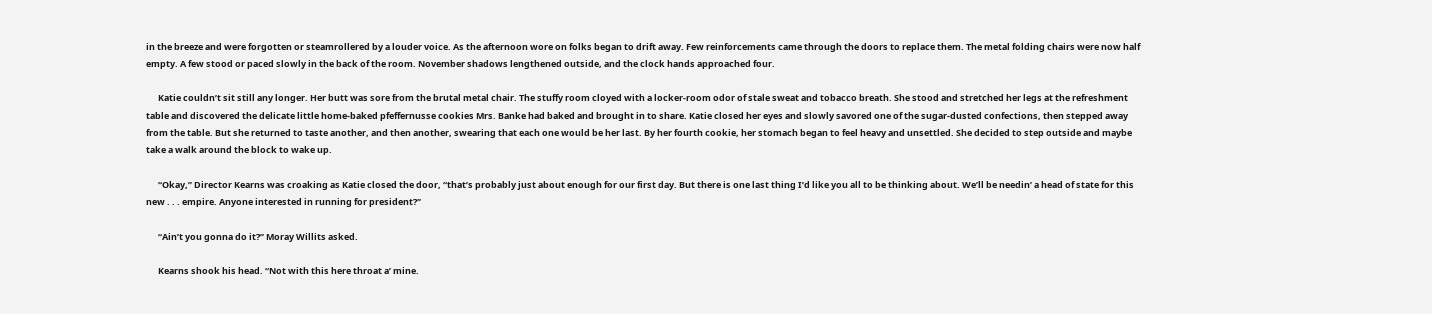in the breeze and were forgotten or steamrollered by a louder voice. As the afternoon wore on folks began to drift away. Few reinforcements came through the doors to replace them. The metal folding chairs were now half empty. A few stood or paced slowly in the back of the room. November shadows lengthened outside, and the clock hands approached four.

      Katie couldn’t sit still any longer. Her butt was sore from the brutal metal chair. The stuffy room cloyed with a locker-room odor of stale sweat and tobacco breath. She stood and stretched her legs at the refreshment table and discovered the delicate little home-baked pfeffernusse cookies Mrs. Banke had baked and brought in to share. Katie closed her eyes and slowly savored one of the sugar-dusted confections, then stepped away from the table. But she returned to taste another, and then another, swearing that each one would be her last. By her fourth cookie, her stomach began to feel heavy and unsettled. She decided to step outside and maybe take a walk around the block to wake up.

      “Okay,” Director Kearns was croaking as Katie closed the door, “that’s probably just about enough for our first day. But there is one last thing I’d like you all to be thinking about. We’ll be needin’ a head of state for this new . . . empire. Anyone interested in running for president?”

      “Ain’t you gonna do it?” Moray Willits asked.

      Kearns shook his head. “Not with this here throat a’ mine.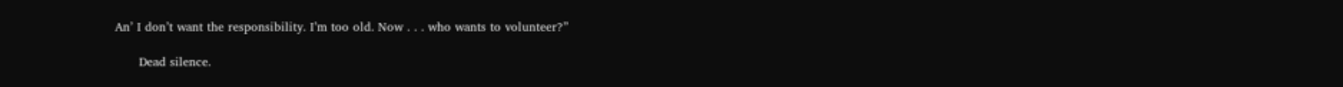An’ I don’t want the responsibility. I’m too old. Now . . . who wants to volunteer?”

      Dead silence.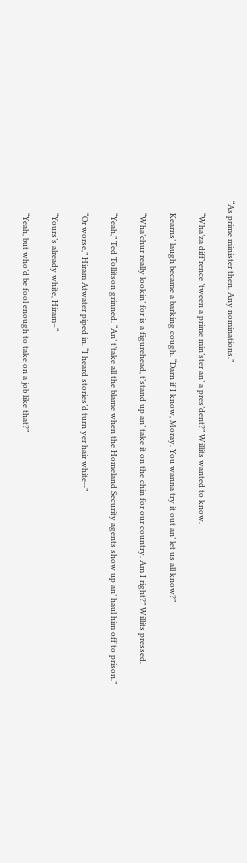“As prime minister then. Any nominations.”

      “Wha’za diff’rence ’tween a prime min’ster an’ a pres’dent?” Willits wanted to know.

      Kearns’ laugh became a barking cough. “Darn if I know, Moray. You wanna try it out an’ let us all know?”

      “Wha’chur really lookin’ for is a figurehead, t’stand up an’ take it on the chin for our country. Am I right?” Willits pressed.

      “Yeah,” Ted Tollitson grinned. “An’ t’take all the blame when the Homeland Security agents show up an’ haul him off to prison.”

      “Or worse,” Hiram Atwater piped in. “I heard stories’d turn yer hair white--”

      “Yours’s already white, Hiram–“

      “Yeah, but who’d be fool enough to take on a job like that?”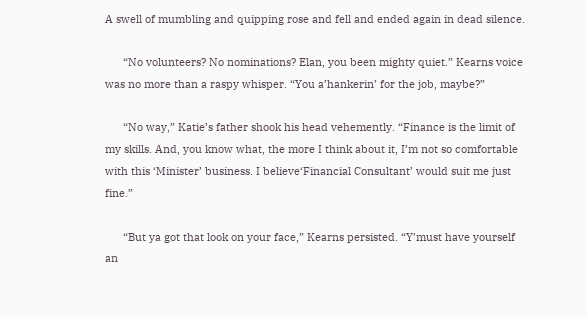A swell of mumbling and quipping rose and fell and ended again in dead silence.

      “No volunteers? No nominations? Elan, you been mighty quiet.” Kearns voice was no more than a raspy whisper. “You a’hankerin’ for the job, maybe?”

      “No way,” Katie’s father shook his head vehemently. “Finance is the limit of my skills. And, you know what, the more I think about it, I’m not so comfortable with this ‘Minister’ business. I believe‘Financial Consultant’ would suit me just fine.”

      “But ya got that look on your face,” Kearns persisted. “Y’must have yourself an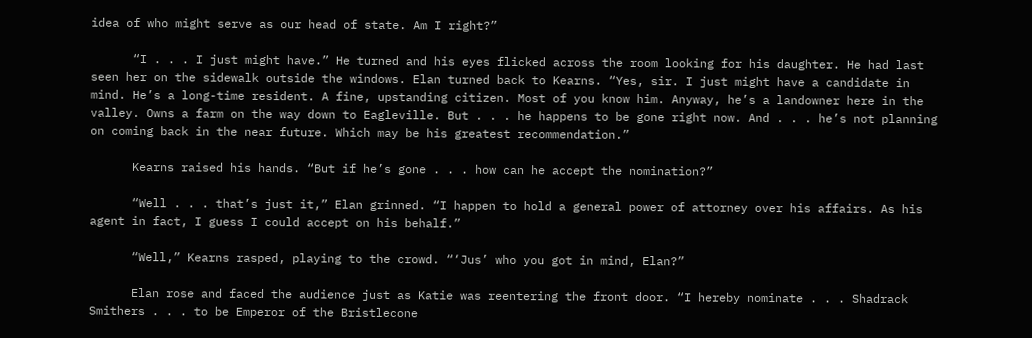idea of who might serve as our head of state. Am I right?”

      “I . . . I just might have.” He turned and his eyes flicked across the room looking for his daughter. He had last seen her on the sidewalk outside the windows. Elan turned back to Kearns. “Yes, sir. I just might have a candidate in mind. He’s a long-time resident. A fine, upstanding citizen. Most of you know him. Anyway, he’s a landowner here in the valley. Owns a farm on the way down to Eagleville. But . . . he happens to be gone right now. And . . . he’s not planning on coming back in the near future. Which may be his greatest recommendation.”

      Kearns raised his hands. “But if he’s gone . . . how can he accept the nomination?”

      “Well . . . that’s just it,” Elan grinned. “I happen to hold a general power of attorney over his affairs. As his agent in fact, I guess I could accept on his behalf.”

      “Well,” Kearns rasped, playing to the crowd. “‘Jus’ who you got in mind, Elan?”

      Elan rose and faced the audience just as Katie was reentering the front door. “I hereby nominate . . . Shadrack Smithers . . . to be Emperor of the Bristlecone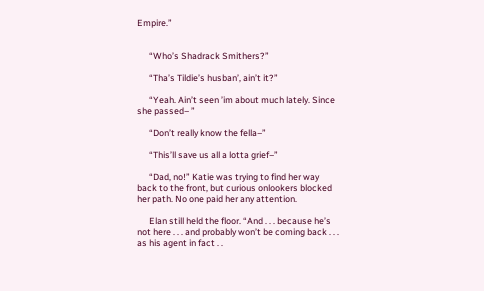Empire.”


      “Who’s Shadrack Smithers?”

      “Tha’s Tildie’s husban’, ain’t it?”

      “Yeah. Ain’t seen ’im about much lately. Since she passed– ”

      “Don’t really know the fella–”

      “This’ll save us all a lotta grief–”

      “Dad, no!” Katie was trying to find her way back to the front, but curious onlookers blocked her path. No one paid her any attention.

      Elan still held the floor. “And . . . because he’s not here . . . and probably won’t be coming back . . . as his agent in fact . .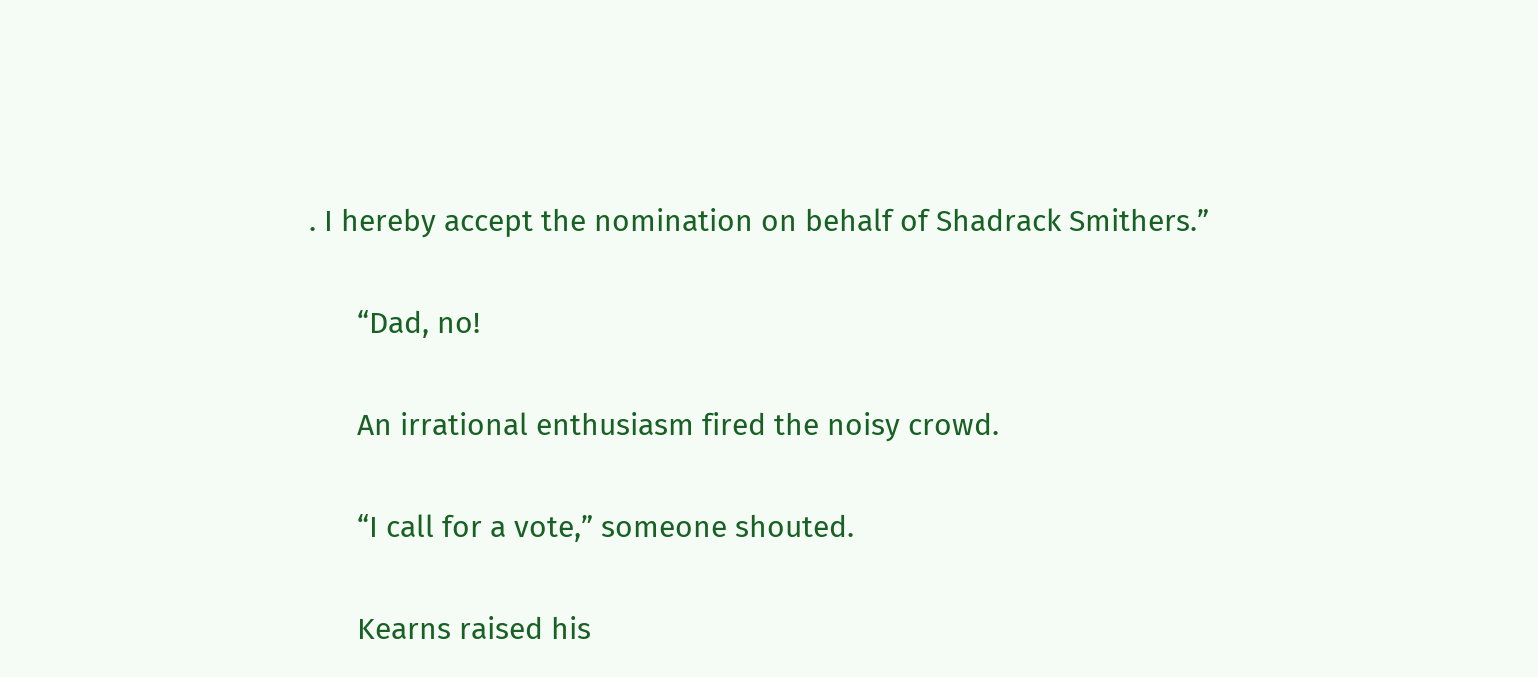. I hereby accept the nomination on behalf of Shadrack Smithers.”

      “Dad, no!

      An irrational enthusiasm fired the noisy crowd.

      “I call for a vote,” someone shouted.

      Kearns raised his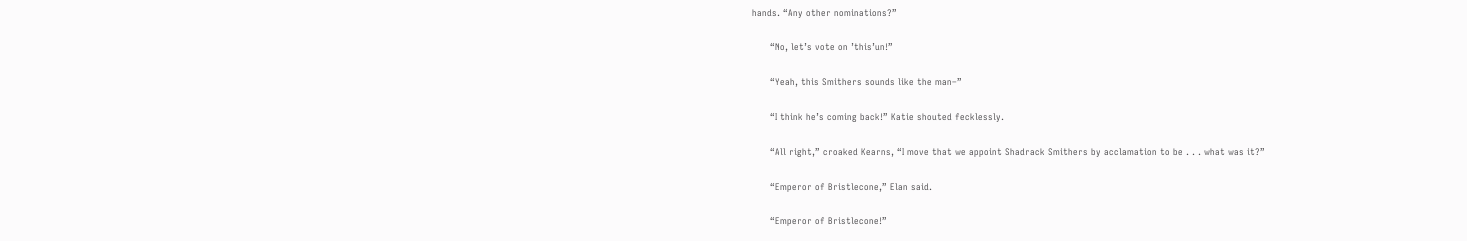hands. “Any other nominations?”

      “No, let’s vote on ’this’un!”

      “Yeah, this Smithers sounds like the man–”

      “I think he’s coming back!” Katie shouted fecklessly.

      “All right,” croaked Kearns, “I move that we appoint Shadrack Smithers by acclamation to be . . . what was it?”

      “Emperor of Bristlecone,” Elan said.

      “Emperor of Bristlecone!”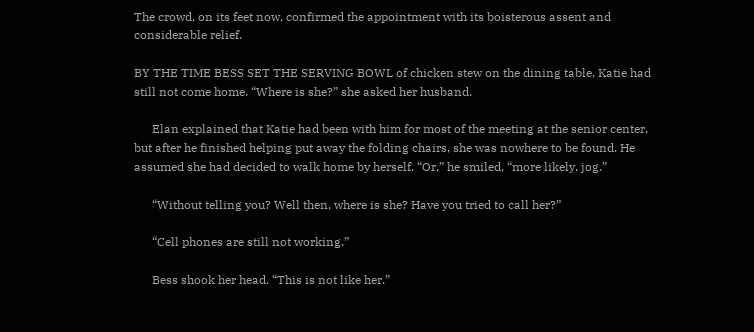The crowd, on its feet now, confirmed the appointment with its boisterous assent and considerable relief.

BY THE TIME BESS SET THE SERVING BOWL of chicken stew on the dining table, Katie had still not come home. “Where is she?” she asked her husband.

      Elan explained that Katie had been with him for most of the meeting at the senior center, but after he finished helping put away the folding chairs, she was nowhere to be found. He assumed she had decided to walk home by herself. “Or,” he smiled, “more likely, jog.”

      “Without telling you? Well then, where is she? Have you tried to call her?”

      “Cell phones are still not working.”

      Bess shook her head. “This is not like her.”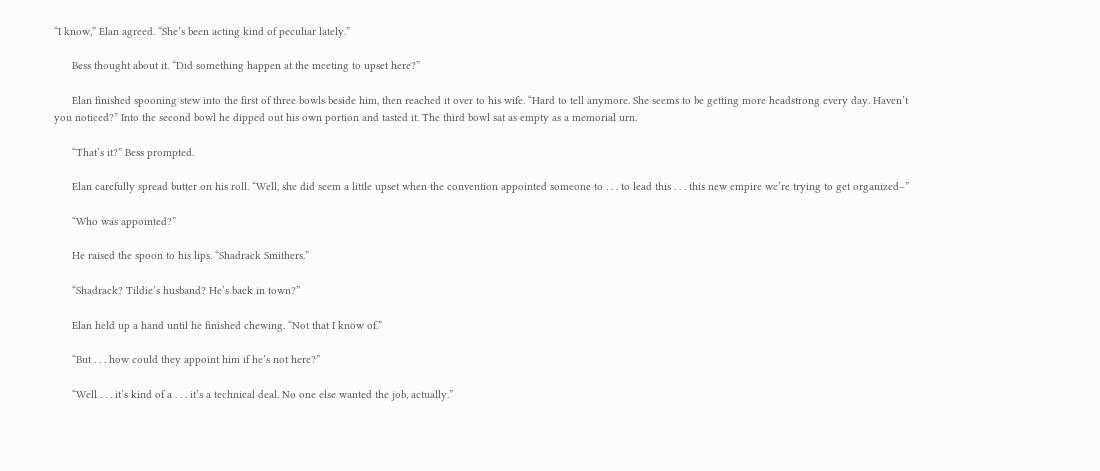“I know,” Elan agreed. “She’s been acting kind of peculiar lately.”

      Bess thought about it. “Did something happen at the meeting to upset here?”

      Elan finished spooning stew into the first of three bowls beside him, then reached it over to his wife. “Hard to tell anymore. She seems to be getting more headstrong every day. Haven’t you noticed?” Into the second bowl he dipped out his own portion and tasted it. The third bowl sat as empty as a memorial urn.

      “That’s it?” Bess prompted.

      Elan carefully spread butter on his roll. “Well, she did seem a little upset when the convention appointed someone to . . . to lead this . . . this new empire we’re trying to get organized–”

      “Who was appointed?”

      He raised the spoon to his lips. “Shadrack Smithers.”

      “Shadrack? Tildie’s husband? He’s back in town?”

      Elan held up a hand until he finished chewing. “Not that I know of.”

      “But . . . how could they appoint him if he’s not here?”

      “Well . . . it’s kind of a . . . it’s a technical deal. No one else wanted the job, actually.”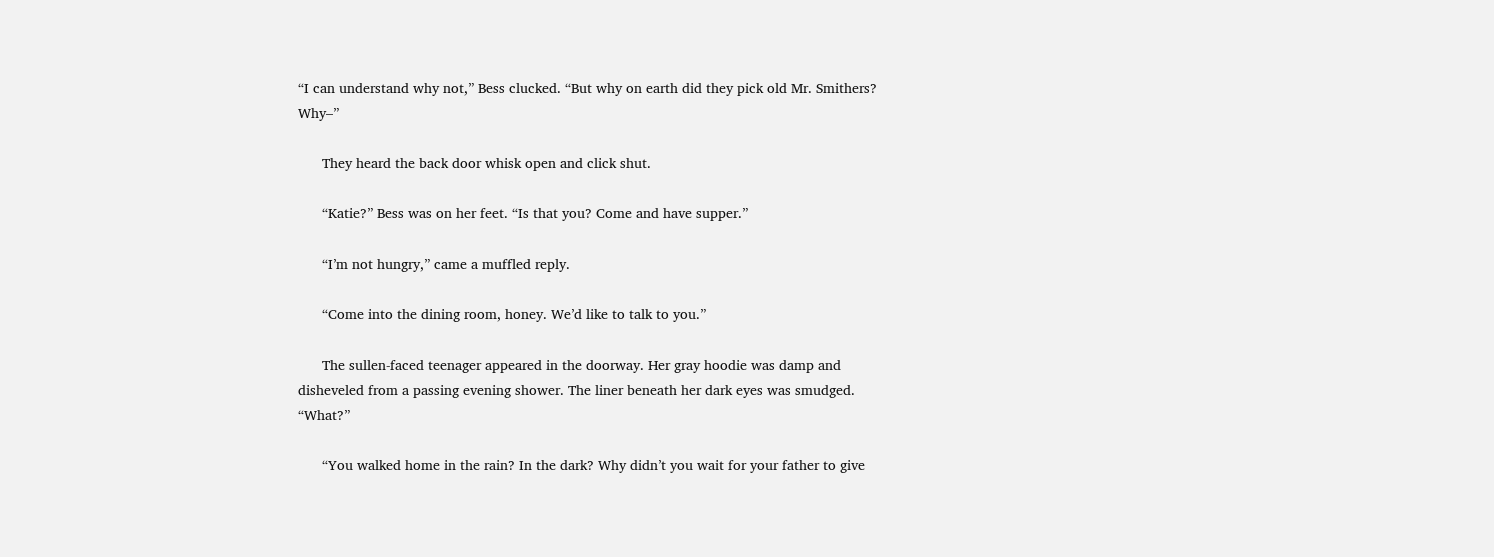“I can understand why not,” Bess clucked. “But why on earth did they pick old Mr. Smithers? Why–”

      They heard the back door whisk open and click shut.

      “Katie?” Bess was on her feet. “Is that you? Come and have supper.”

      “I’m not hungry,” came a muffled reply.

      “Come into the dining room, honey. We’d like to talk to you.”

      The sullen-faced teenager appeared in the doorway. Her gray hoodie was damp and disheveled from a passing evening shower. The liner beneath her dark eyes was smudged. “What?”

      “You walked home in the rain? In the dark? Why didn’t you wait for your father to give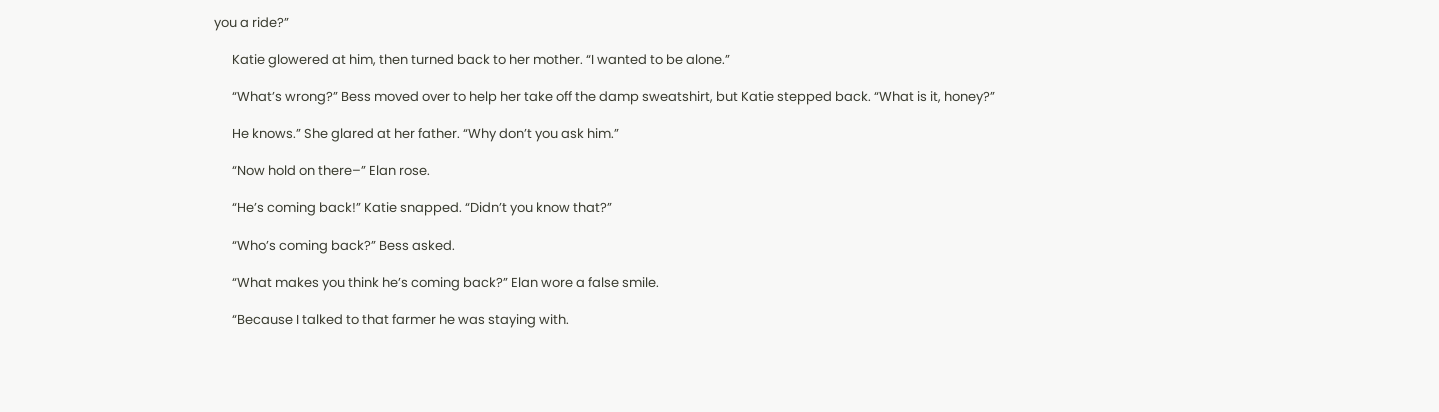you a ride?”

      Katie glowered at him, then turned back to her mother. “I wanted to be alone.”

      “What’s wrong?” Bess moved over to help her take off the damp sweatshirt, but Katie stepped back. “What is it, honey?”

      He knows.” She glared at her father. “Why don’t you ask him.”

      “Now hold on there–” Elan rose.

      “He’s coming back!” Katie snapped. “Didn’t you know that?”

      “Who’s coming back?” Bess asked.

      “What makes you think he’s coming back?” Elan wore a false smile.

      “Because I talked to that farmer he was staying with.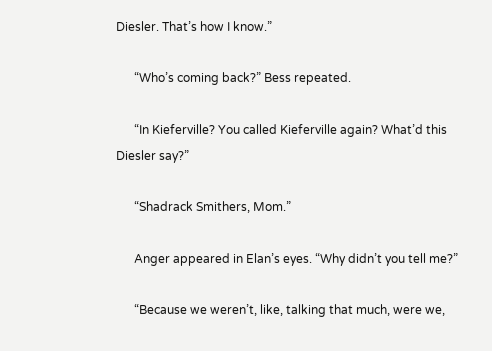Diesler. That’s how I know.”

      “Who’s coming back?” Bess repeated.

      “In Kieferville? You called Kieferville again? What’d this Diesler say?”

      “Shadrack Smithers, Mom.”

      Anger appeared in Elan’s eyes. “Why didn’t you tell me?”

      “Because we weren’t, like, talking that much, were we,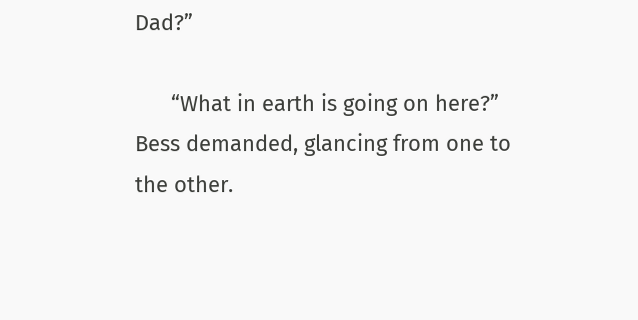Dad?”

      “What in earth is going on here?” Bess demanded, glancing from one to the other.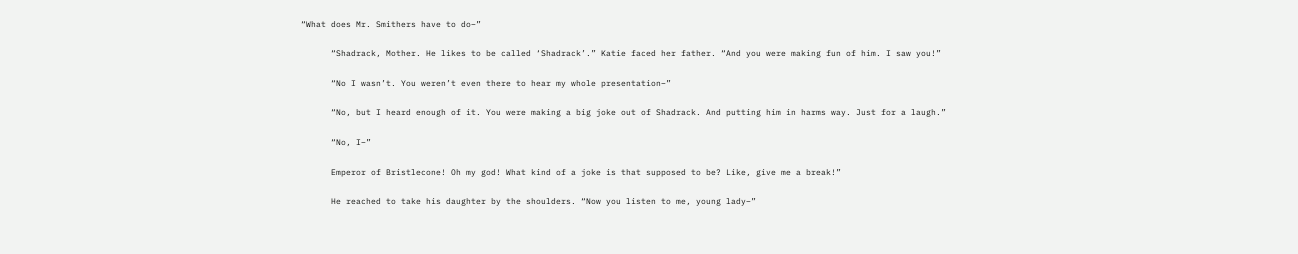“What does Mr. Smithers have to do–”

      “Shadrack, Mother. He likes to be called ‘Shadrack’.” Katie faced her father. “And you were making fun of him. I saw you!”

      “No I wasn’t. You weren’t even there to hear my whole presentation–”

      “No, but I heard enough of it. You were making a big joke out of Shadrack. And putting him in harms way. Just for a laugh.”

      “No, I–”

      Emperor of Bristlecone! Oh my god! What kind of a joke is that supposed to be? Like, give me a break!”

      He reached to take his daughter by the shoulders. “Now you listen to me, young lady–”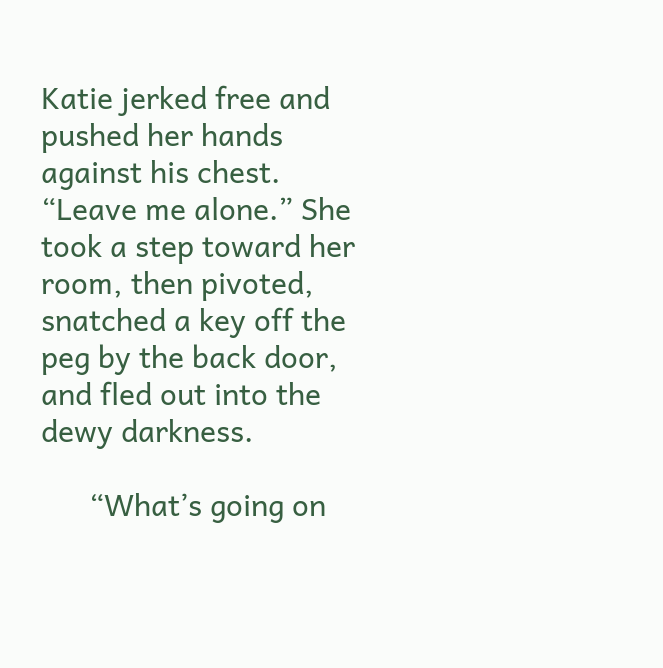Katie jerked free and pushed her hands against his chest. “Leave me alone.” She took a step toward her room, then pivoted, snatched a key off the peg by the back door, and fled out into the dewy darkness.

      “What’s going on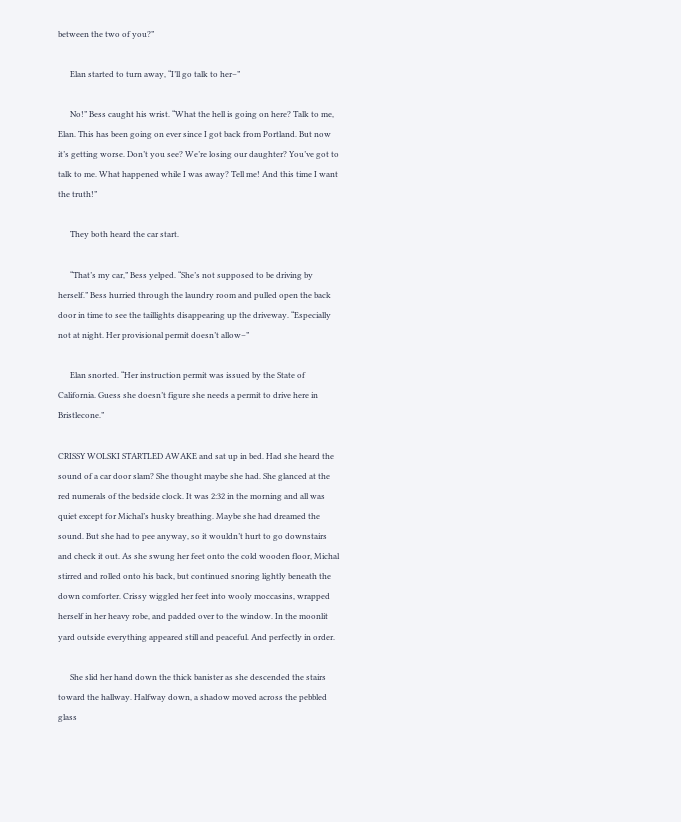between the two of you?”

      Elan started to turn away, “I’ll go talk to her–”

      No!” Bess caught his wrist. “What the hell is going on here? Talk to me, Elan. This has been going on ever since I got back from Portland. But now it’s getting worse. Don’t you see? We’re losing our daughter? You’ve got to talk to me. What happened while I was away? Tell me! And this time I want the truth!”

      They both heard the car start.

      “That’s my car,” Bess yelped. “She’s not supposed to be driving by herself.” Bess hurried through the laundry room and pulled open the back door in time to see the taillights disappearing up the driveway. “Especially not at night. Her provisional permit doesn’t allow–”

      Elan snorted. “Her instruction permit was issued by the State of California. Guess she doesn’t figure she needs a permit to drive here in Bristlecone.”

CRISSY WOLSKI STARTLED AWAKE and sat up in bed. Had she heard the sound of a car door slam? She thought maybe she had. She glanced at the red numerals of the bedside clock. It was 2:32 in the morning and all was quiet except for Michal’s husky breathing. Maybe she had dreamed the sound. But she had to pee anyway, so it wouldn’t hurt to go downstairs and check it out. As she swung her feet onto the cold wooden floor, Michal stirred and rolled onto his back, but continued snoring lightly beneath the down comforter. Crissy wiggled her feet into wooly moccasins, wrapped herself in her heavy robe, and padded over to the window. In the moonlit yard outside everything appeared still and peaceful. And perfectly in order.

      She slid her hand down the thick banister as she descended the stairs toward the hallway. Halfway down, a shadow moved across the pebbled glass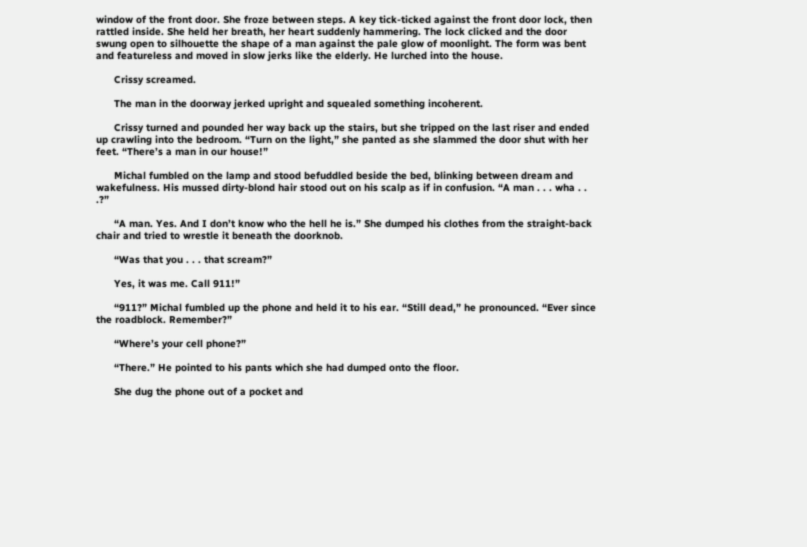window of the front door. She froze between steps. A key tick-ticked against the front door lock, then rattled inside. She held her breath, her heart suddenly hammering. The lock clicked and the door swung open to silhouette the shape of a man against the pale glow of moonlight. The form was bent and featureless and moved in slow jerks like the elderly. He lurched into the house.

      Crissy screamed.

      The man in the doorway jerked upright and squealed something incoherent.

      Crissy turned and pounded her way back up the stairs, but she tripped on the last riser and ended up crawling into the bedroom. “Turn on the light,” she panted as she slammed the door shut with her feet. “There’s a man in our house!”

      Michal fumbled on the lamp and stood befuddled beside the bed, blinking between dream and wakefulness. His mussed dirty-blond hair stood out on his scalp as if in confusion. “A man . . . wha . . .?”

      “A man. Yes. And I don’t know who the hell he is.” She dumped his clothes from the straight-back chair and tried to wrestle it beneath the doorknob.

      “Was that you . . . that scream?”

      Yes, it was me. Call 911!”

      “911?” Michal fumbled up the phone and held it to his ear. “Still dead,” he pronounced. “Ever since the roadblock. Remember?”

      “Where’s your cell phone?”

      “There.” He pointed to his pants which she had dumped onto the floor.

      She dug the phone out of a pocket and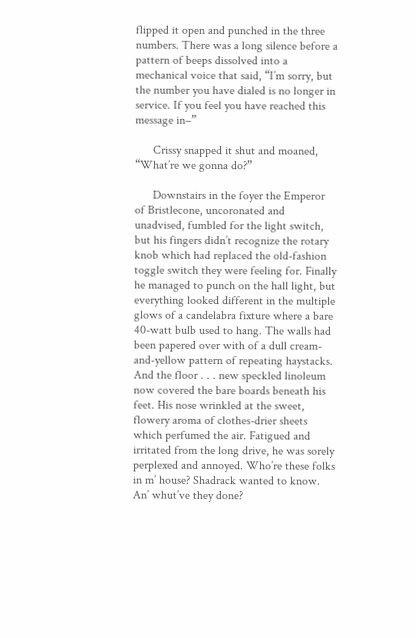flipped it open and punched in the three numbers. There was a long silence before a pattern of beeps dissolved into a mechanical voice that said, “I’m sorry, but the number you have dialed is no longer in service. If you feel you have reached this message in–”

      Crissy snapped it shut and moaned, “What’re we gonna do?”

      Downstairs in the foyer the Emperor of Bristlecone, uncoronated and unadvised, fumbled for the light switch, but his fingers didn’t recognize the rotary knob which had replaced the old-fashion toggle switch they were feeling for. Finally he managed to punch on the hall light, but everything looked different in the multiple glows of a candelabra fixture where a bare 40-watt bulb used to hang. The walls had been papered over with of a dull cream-and-yellow pattern of repeating haystacks. And the floor . . . new speckled linoleum now covered the bare boards beneath his feet. His nose wrinkled at the sweet, flowery aroma of clothes-drier sheets which perfumed the air. Fatigued and irritated from the long drive, he was sorely perplexed and annoyed. Who’re these folks in m’ house? Shadrack wanted to know. An’ whut’ve they done?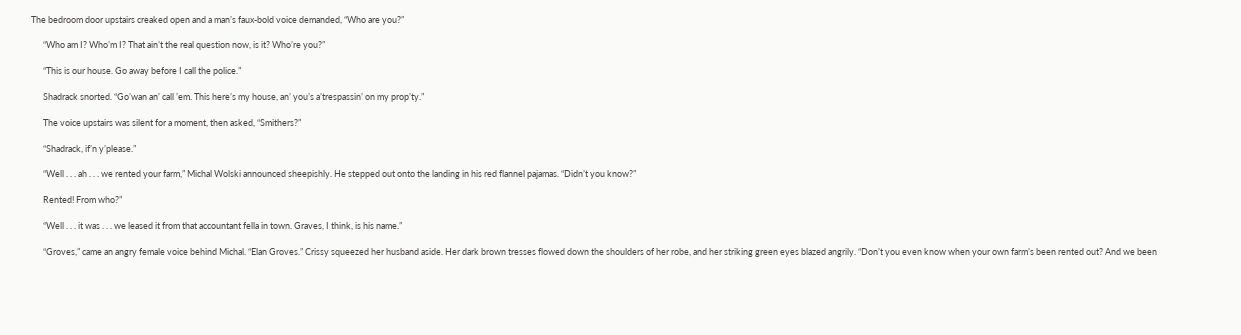The bedroom door upstairs creaked open and a man’s faux-bold voice demanded, “Who are you?”

      “Who am I? Who’m I? That ain’t the real question now, is it? Who’re you?”

      “This is our house. Go away before I call the police.”

      Shadrack snorted. “Go’wan an’ call ’em. This here’s my house, an’ you’s a’trespassin’ on my prop’ty.”

      The voice upstairs was silent for a moment, then asked, “Smithers?”

      “Shadrack, if’n y’please.”

      “Well . . . ah . . . we rented your farm,” Michal Wolski announced sheepishly. He stepped out onto the landing in his red flannel pajamas. “Didn’t you know?”

      Rented! From who?”

      “Well . . . it was . . . we leased it from that accountant fella in town. Graves, I think, is his name.”

      “Groves,” came an angry female voice behind Michal. “Elan Groves.” Crissy squeezed her husband aside. Her dark brown tresses flowed down the shoulders of her robe, and her striking green eyes blazed angrily. “Don’t you even know when your own farm’s been rented out? And we been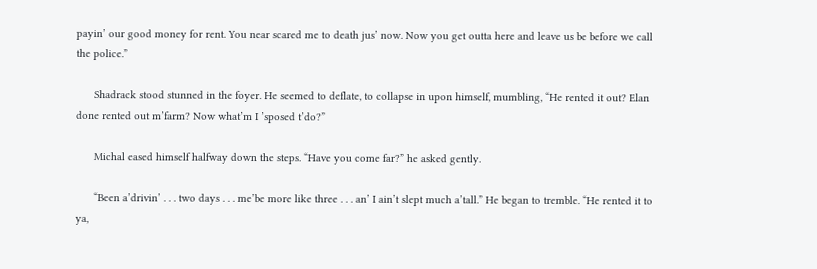payin’ our good money for rent. You near scared me to death jus’ now. Now you get outta here and leave us be before we call the police.”

      Shadrack stood stunned in the foyer. He seemed to deflate, to collapse in upon himself, mumbling, “He rented it out? Elan done rented out m’farm? Now what’m I ’sposed t’do?”

      Michal eased himself halfway down the steps. “Have you come far?” he asked gently.

      “Been a’drivin’ . . . two days . . . me’be more like three . . . an’ I ain’t slept much a’tall.” He began to tremble. “He rented it to ya,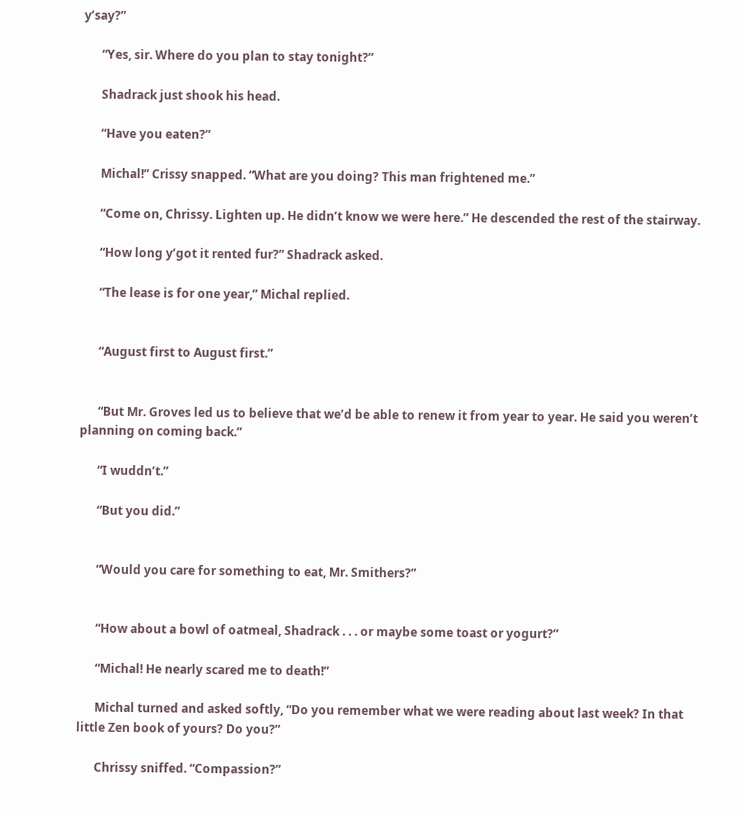y’say?”

      “Yes, sir. Where do you plan to stay tonight?”

      Shadrack just shook his head.

      “Have you eaten?”

      Michal!” Crissy snapped. “What are you doing? This man frightened me.”

      “Come on, Chrissy. Lighten up. He didn’t know we were here.” He descended the rest of the stairway.

      “How long y’got it rented fur?” Shadrack asked.

      “The lease is for one year,” Michal replied.


      “August first to August first.”


      “But Mr. Groves led us to believe that we’d be able to renew it from year to year. He said you weren’t planning on coming back.”

      “I wuddn’t.”

      “But you did.”


      “Would you care for something to eat, Mr. Smithers?”


      “How about a bowl of oatmeal, Shadrack . . . or maybe some toast or yogurt?”

      “Michal! He nearly scared me to death!”

      Michal turned and asked softly, “Do you remember what we were reading about last week? In that little Zen book of yours? Do you?”

      Chrissy sniffed. “Compassion?”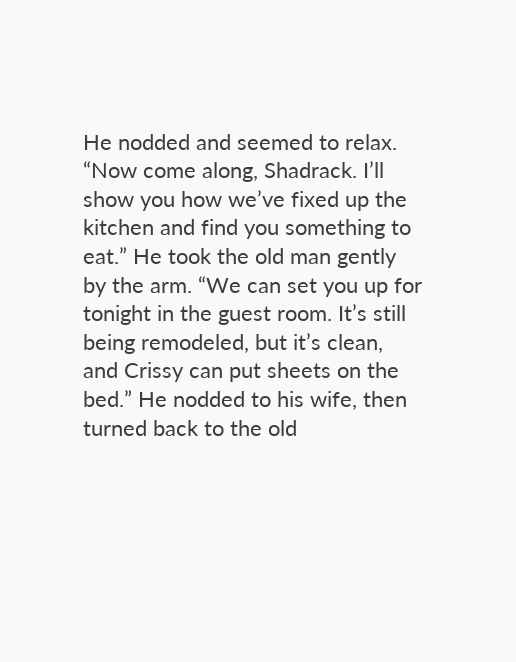He nodded and seemed to relax. “Now come along, Shadrack. I’ll show you how we’ve fixed up the kitchen and find you something to eat.” He took the old man gently by the arm. “We can set you up for tonight in the guest room. It’s still being remodeled, but it’s clean, and Crissy can put sheets on the bed.” He nodded to his wife, then turned back to the old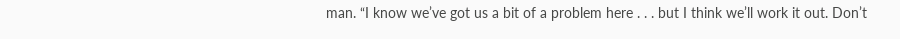man. “I know we’ve got us a bit of a problem here . . . but I think we’ll work it out. Don’t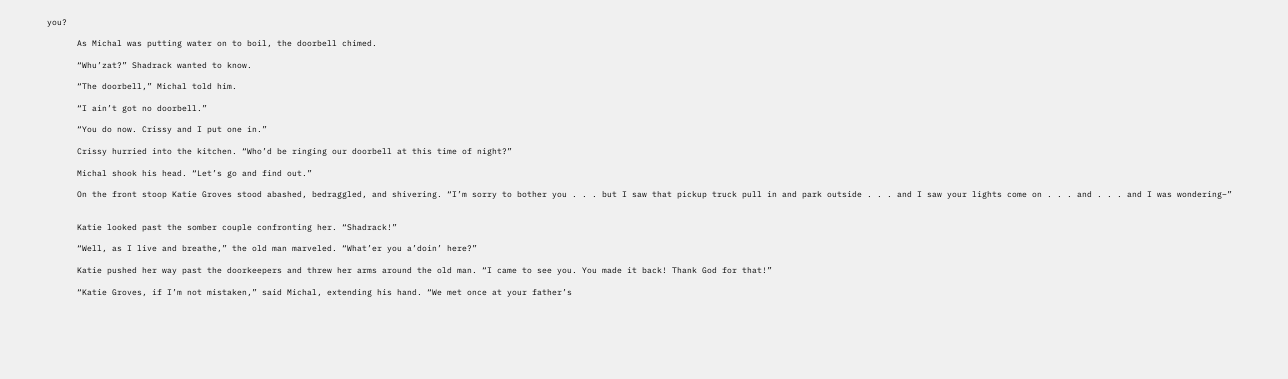you?

      As Michal was putting water on to boil, the doorbell chimed.

      “Whu’zat?” Shadrack wanted to know.

      “The doorbell,” Michal told him.

      “I ain’t got no doorbell.”

      “You do now. Crissy and I put one in.”

      Crissy hurried into the kitchen. “Who’d be ringing our doorbell at this time of night?”

      Michal shook his head. “Let’s go and find out.”

      On the front stoop Katie Groves stood abashed, bedraggled, and shivering. “I’m sorry to bother you . . . but I saw that pickup truck pull in and park outside . . . and I saw your lights come on . . . and . . . and I was wondering–”


      Katie looked past the somber couple confronting her. “Shadrack!”

      “Well, as I live and breathe,” the old man marveled. “What’er you a’doin’ here?”

      Katie pushed her way past the doorkeepers and threw her arms around the old man. “I came to see you. You made it back! Thank God for that!”

      “Katie Groves, if I’m not mistaken,” said Michal, extending his hand. “We met once at your father’s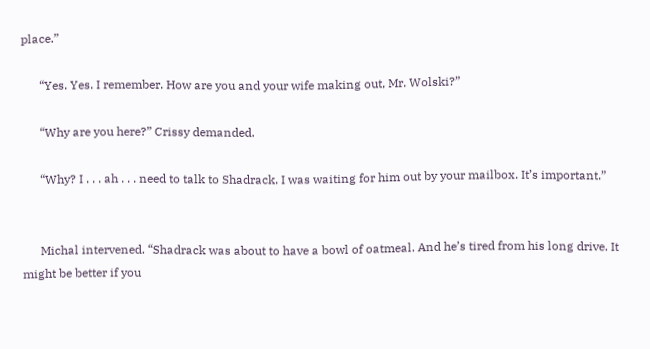place.”

      “Yes. Yes. I remember. How are you and your wife making out, Mr. Wolski?”

      “Why are you here?” Crissy demanded.

      “Why? I . . . ah . . . need to talk to Shadrack. I was waiting for him out by your mailbox. It’s important.”


      Michal intervened. “Shadrack was about to have a bowl of oatmeal. And he’s tired from his long drive. It might be better if you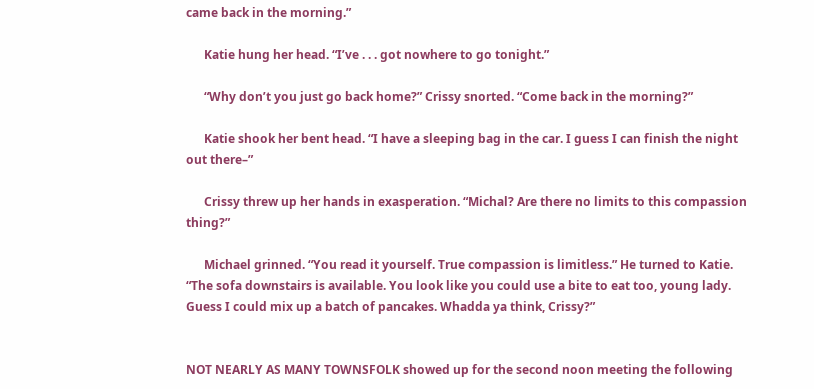came back in the morning.”

      Katie hung her head. “I’ve . . . got nowhere to go tonight.”

      “Why don’t you just go back home?” Crissy snorted. “Come back in the morning?”

      Katie shook her bent head. “I have a sleeping bag in the car. I guess I can finish the night out there–”

      Crissy threw up her hands in exasperation. “Michal? Are there no limits to this compassion thing?”

      Michael grinned. “You read it yourself. True compassion is limitless.” He turned to Katie. “The sofa downstairs is available. You look like you could use a bite to eat too, young lady. Guess I could mix up a batch of pancakes. Whadda ya think, Crissy?”


NOT NEARLY AS MANY TOWNSFOLK showed up for the second noon meeting the following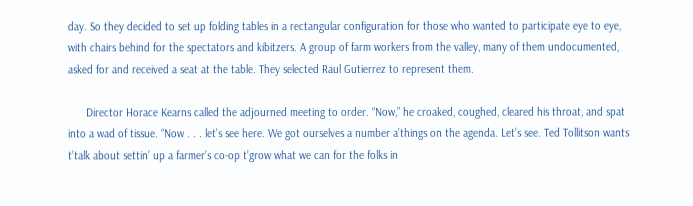day. So they decided to set up folding tables in a rectangular configuration for those who wanted to participate eye to eye, with chairs behind for the spectators and kibitzers. A group of farm workers from the valley, many of them undocumented, asked for and received a seat at the table. They selected Raul Gutierrez to represent them.

      Director Horace Kearns called the adjourned meeting to order. “Now,” he croaked, coughed, cleared his throat, and spat into a wad of tissue. “Now . . . let’s see here. We got ourselves a number a’things on the agenda. Let’s see. Ted Tollitson wants t’talk about settin’ up a farmer’s co-op t’grow what we can for the folks in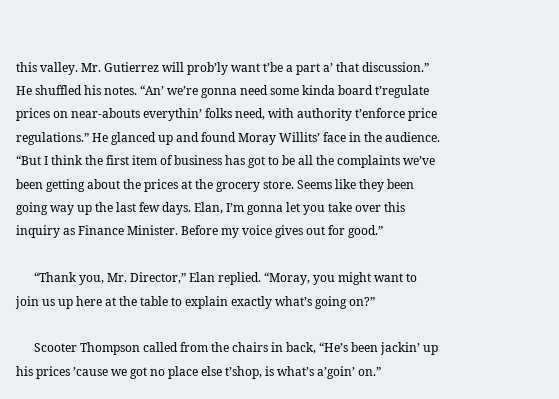this valley. Mr. Gutierrez will prob’ly want t’be a part a’ that discussion.” He shuffled his notes. “An’ we’re gonna need some kinda board t’regulate prices on near-abouts everythin’ folks need, with authority t’enforce price regulations.” He glanced up and found Moray Willits’ face in the audience. “But I think the first item of business has got to be all the complaints we’ve been getting about the prices at the grocery store. Seems like they been going way up the last few days. Elan, I’m gonna let you take over this inquiry as Finance Minister. Before my voice gives out for good.”

      “Thank you, Mr. Director,” Elan replied. “Moray, you might want to join us up here at the table to explain exactly what’s going on?”

      Scooter Thompson called from the chairs in back, “He’s been jackin’ up his prices ’cause we got no place else t’shop, is what’s a’goin’ on.”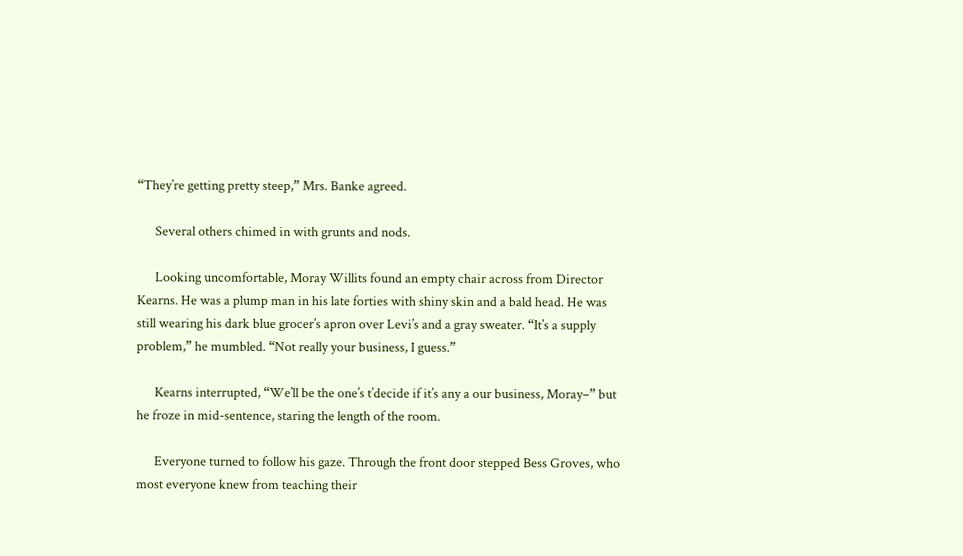“They’re getting pretty steep,” Mrs. Banke agreed.

      Several others chimed in with grunts and nods.

      Looking uncomfortable, Moray Willits found an empty chair across from Director Kearns. He was a plump man in his late forties with shiny skin and a bald head. He was still wearing his dark blue grocer’s apron over Levi’s and a gray sweater. “It’s a supply problem,” he mumbled. “Not really your business, I guess.”

      Kearns interrupted, “We’ll be the one’s t’decide if it’s any a our business, Moray–” but he froze in mid-sentence, staring the length of the room.

      Everyone turned to follow his gaze. Through the front door stepped Bess Groves, who most everyone knew from teaching their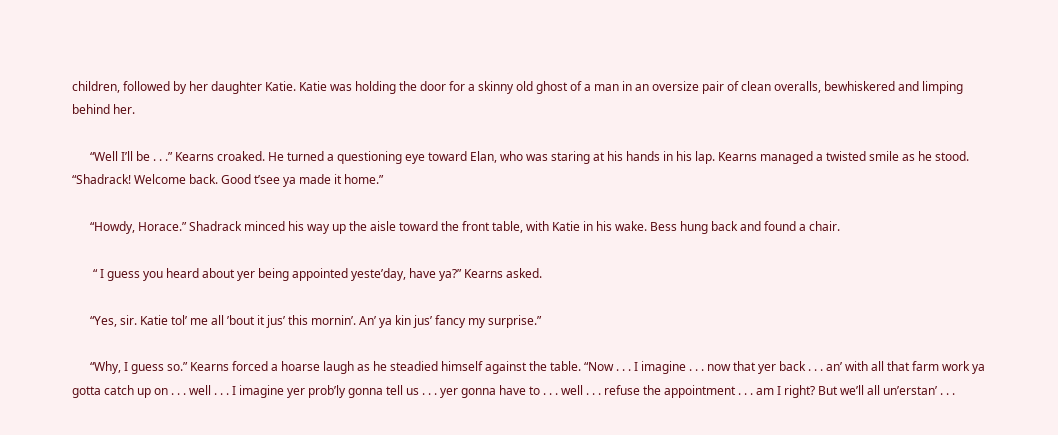children, followed by her daughter Katie. Katie was holding the door for a skinny old ghost of a man in an oversize pair of clean overalls, bewhiskered and limping behind her.

      “Well I’ll be . . .” Kearns croaked. He turned a questioning eye toward Elan, who was staring at his hands in his lap. Kearns managed a twisted smile as he stood. “Shadrack! Welcome back. Good t’see ya made it home.”

      “Howdy, Horace.” Shadrack minced his way up the aisle toward the front table, with Katie in his wake. Bess hung back and found a chair.

       “ I guess you heard about yer being appointed yeste’day, have ya?” Kearns asked.

      “Yes, sir. Katie tol’ me all ’bout it jus’ this mornin’. An’ ya kin jus’ fancy my surprise.”

      “Why, I guess so.” Kearns forced a hoarse laugh as he steadied himself against the table. “Now . . . I imagine . . . now that yer back . . . an’ with all that farm work ya gotta catch up on . . . well . . . I imagine yer prob’ly gonna tell us . . . yer gonna have to . . . well . . . refuse the appointment . . . am I right? But we’ll all un’erstan’ . . .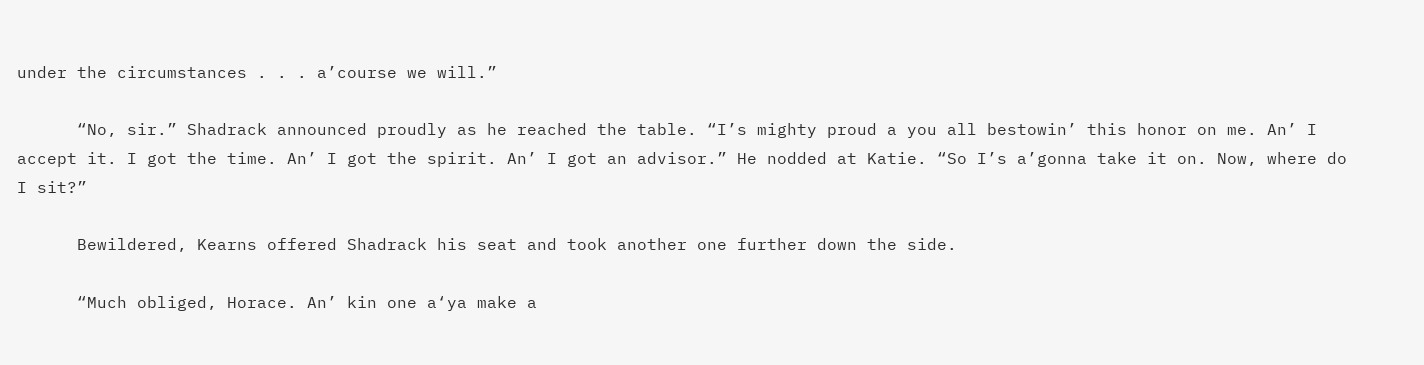under the circumstances . . . a’course we will.”

      “No, sir.” Shadrack announced proudly as he reached the table. “I’s mighty proud a you all bestowin’ this honor on me. An’ I accept it. I got the time. An’ I got the spirit. An’ I got an advisor.” He nodded at Katie. “So I’s a’gonna take it on. Now, where do I sit?”

      Bewildered, Kearns offered Shadrack his seat and took another one further down the side.

      “Much obliged, Horace. An’ kin one a‘ya make a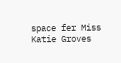space fer Miss Katie Groves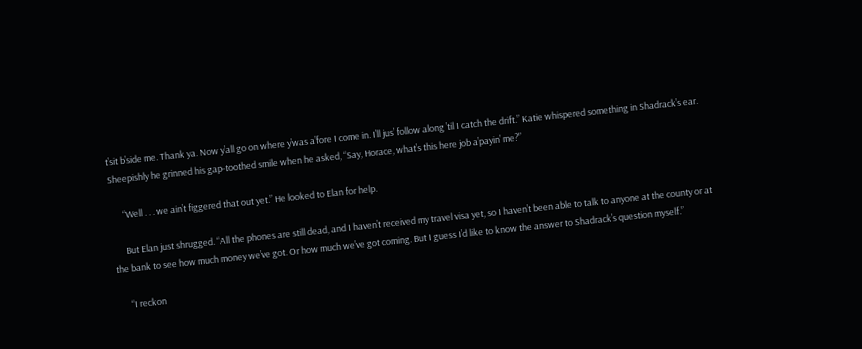t’sit b’side me. Thank ya. Now y’all go on where y’was a’fore I come in. I’ll jus’ follow along ’til I catch the drift.” Katie whispered something in Shadrack’s ear. Sheepishly he grinned his gap-toothed smile when he asked, “Say, Horace, what’s this here job a’payin’ me?”

      “Well . . . we ain’t figgered that out yet.” He looked to Elan for help.

      But Elan just shrugged. “All the phones are still dead, and I haven’t received my travel visa yet, so I haven’t been able to talk to anyone at the county or at the bank to see how much money we’ve got. Or how much we’ve got coming. But I guess I’d like to know the answer to Shadrack’s question myself.”

      “I reckon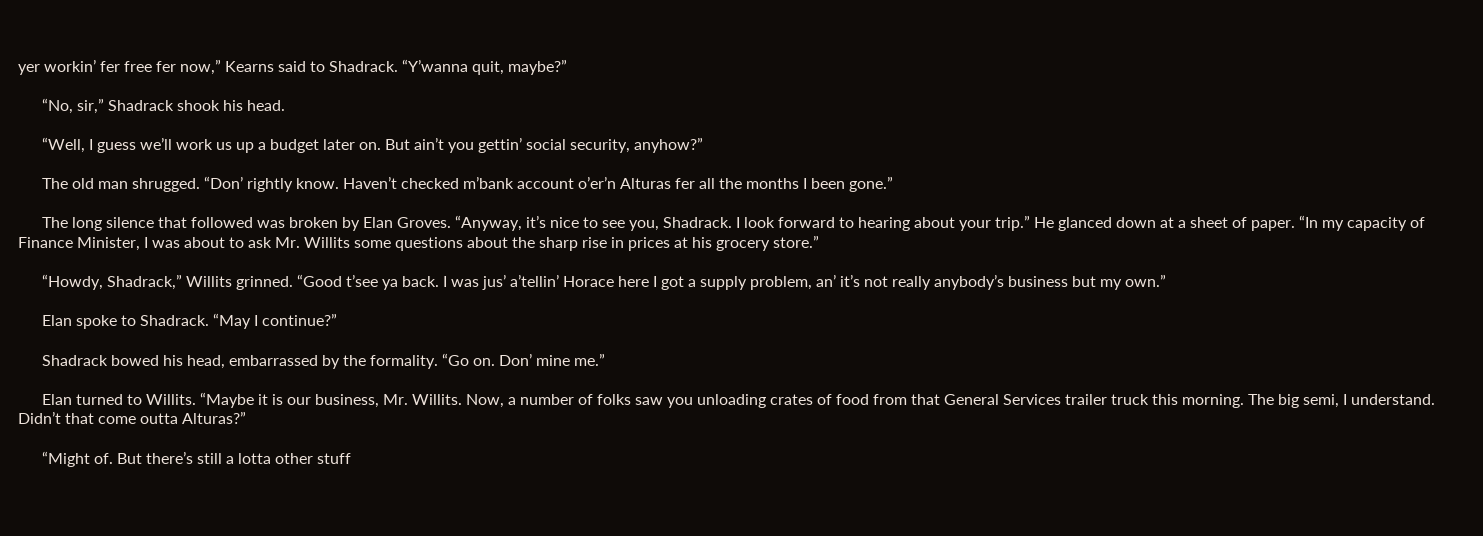yer workin’ fer free fer now,” Kearns said to Shadrack. “Y’wanna quit, maybe?”

      “No, sir,” Shadrack shook his head.

      “Well, I guess we’ll work us up a budget later on. But ain’t you gettin’ social security, anyhow?”

      The old man shrugged. “Don’ rightly know. Haven’t checked m’bank account o’er’n Alturas fer all the months I been gone.”

      The long silence that followed was broken by Elan Groves. “Anyway, it’s nice to see you, Shadrack. I look forward to hearing about your trip.” He glanced down at a sheet of paper. “In my capacity of Finance Minister, I was about to ask Mr. Willits some questions about the sharp rise in prices at his grocery store.”

      “Howdy, Shadrack,” Willits grinned. “Good t’see ya back. I was jus’ a’tellin’ Horace here I got a supply problem, an’ it’s not really anybody’s business but my own.”

      Elan spoke to Shadrack. “May I continue?”

      Shadrack bowed his head, embarrassed by the formality. “Go on. Don’ mine me.”

      Elan turned to Willits. “Maybe it is our business, Mr. Willits. Now, a number of folks saw you unloading crates of food from that General Services trailer truck this morning. The big semi, I understand. Didn’t that come outta Alturas?”

      “Might of. But there’s still a lotta other stuff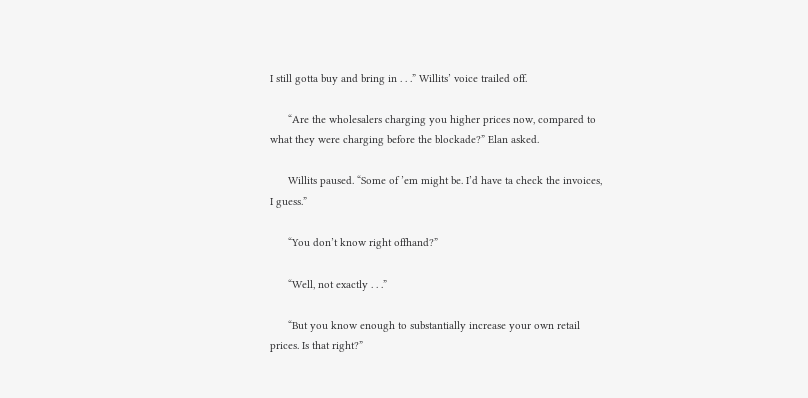I still gotta buy and bring in . . .” Willits’ voice trailed off.

      “Are the wholesalers charging you higher prices now, compared to what they were charging before the blockade?” Elan asked.

      Willits paused. “Some of ’em might be. I’d have ta check the invoices, I guess.”

      “You don’t know right offhand?”

      “Well, not exactly . . .”

      “But you know enough to substantially increase your own retail prices. Is that right?”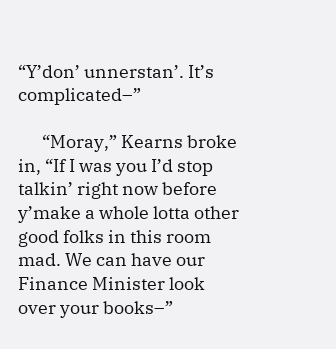“Y’don’ unnerstan’. It’s complicated–”

      “Moray,” Kearns broke in, “If I was you I’d stop talkin’ right now before y’make a whole lotta other good folks in this room mad. We can have our Finance Minister look over your books–”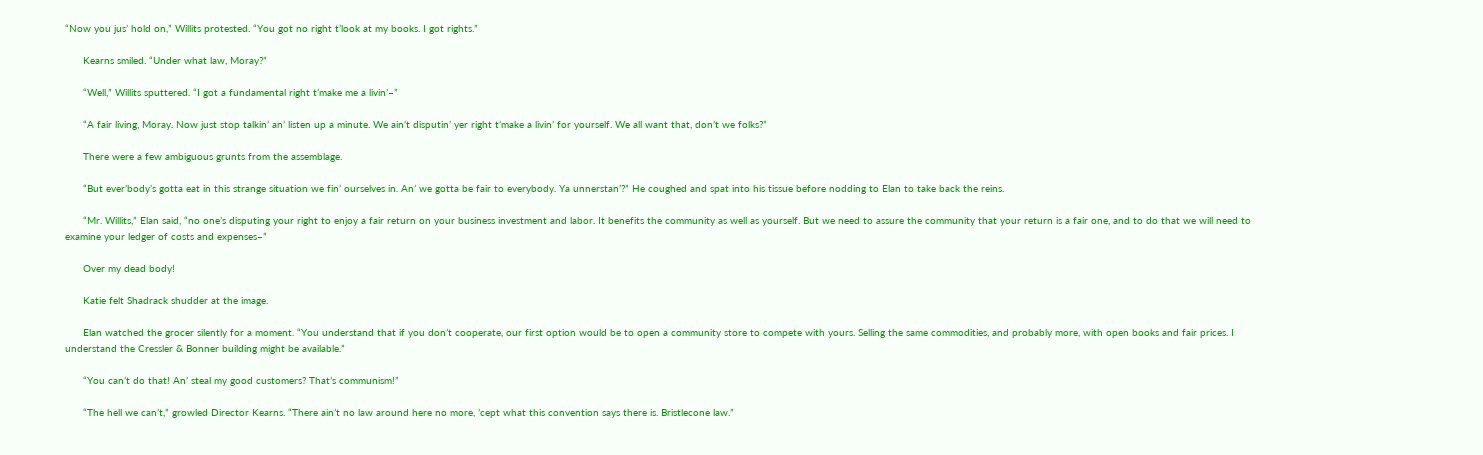“Now you jus’ hold on,” Willits protested. “You got no right t’look at my books. I got rights.”

      Kearns smiled. “Under what law, Moray?”

      “Well,” Willits sputtered. “I got a fundamental right t’make me a livin’–”

      “A fair living, Moray. Now just stop talkin’ an’ listen up a minute. We ain’t disputin’ yer right t’make a livin’ for yourself. We all want that, don’t we folks?”

      There were a few ambiguous grunts from the assemblage.

      “But ever’body’s gotta eat in this strange situation we fin’ ourselves in. An’ we gotta be fair to everybody. Ya unnerstan’?” He coughed and spat into his tissue before nodding to Elan to take back the reins.

      “Mr. Willits,” Elan said, “no one’s disputing your right to enjoy a fair return on your business investment and labor. It benefits the community as well as yourself. But we need to assure the community that your return is a fair one, and to do that we will need to examine your ledger of costs and expenses–”

      Over my dead body!

      Katie felt Shadrack shudder at the image.

      Elan watched the grocer silently for a moment. “You understand that if you don’t cooperate, our first option would be to open a community store to compete with yours. Selling the same commodities, and probably more, with open books and fair prices. I understand the Cressler & Bonner building might be available.”

      “You can’t do that! An’ steal my good customers? That’s communism!”

      “The hell we can’t,” growled Director Kearns. “There ain’t no law around here no more, ’cept what this convention says there is. Bristlecone law.”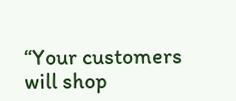“Your customers will shop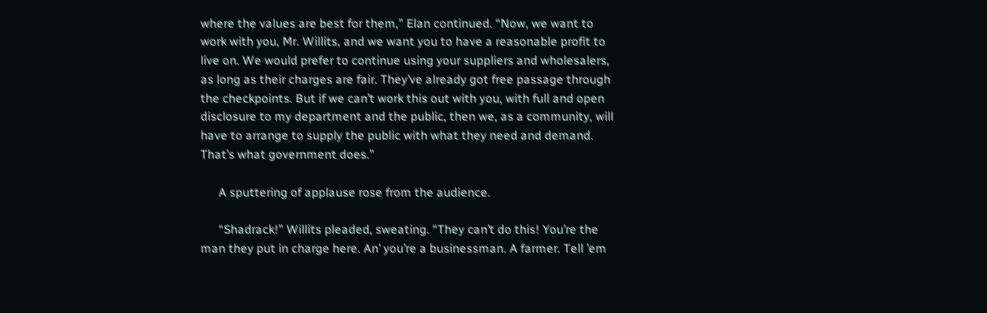where the values are best for them,” Elan continued. “Now, we want to work with you, Mr. Willits, and we want you to have a reasonable profit to live on. We would prefer to continue using your suppliers and wholesalers, as long as their charges are fair. They’ve already got free passage through the checkpoints. But if we can’t work this out with you, with full and open disclosure to my department and the public, then we, as a community, will have to arrange to supply the public with what they need and demand. That’s what government does.”

      A sputtering of applause rose from the audience.

      “Shadrack!” Willits pleaded, sweating. “They can’t do this! You’re the man they put in charge here. An’ you’re a businessman. A farmer. Tell ’em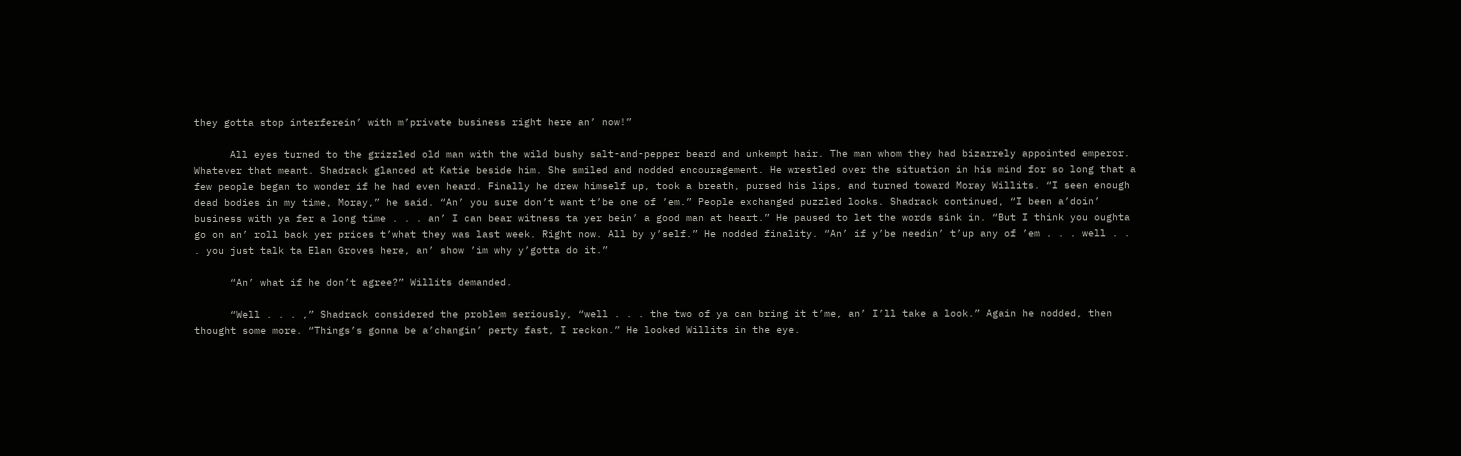they gotta stop interferein’ with m’private business right here an’ now!”

      All eyes turned to the grizzled old man with the wild bushy salt-and-pepper beard and unkempt hair. The man whom they had bizarrely appointed emperor. Whatever that meant. Shadrack glanced at Katie beside him. She smiled and nodded encouragement. He wrestled over the situation in his mind for so long that a few people began to wonder if he had even heard. Finally he drew himself up, took a breath, pursed his lips, and turned toward Moray Willits. “I seen enough dead bodies in my time, Moray,” he said. “An’ you sure don’t want t’be one of ’em.” People exchanged puzzled looks. Shadrack continued, “I been a’doin’ business with ya fer a long time . . . an’ I can bear witness ta yer bein’ a good man at heart.” He paused to let the words sink in. “But I think you oughta go on an’ roll back yer prices t’what they was last week. Right now. All by y’self.” He nodded finality. “An’ if y’be needin’ t’up any of ’em . . . well . . . you just talk ta Elan Groves here, an’ show ’im why y’gotta do it.”

      “An’ what if he don’t agree?” Willits demanded.

      “Well . . . ,” Shadrack considered the problem seriously, “well . . . the two of ya can bring it t’me, an’ I’ll take a look.” Again he nodded, then thought some more. “Things’s gonna be a’changin’ perty fast, I reckon.” He looked Willits in the eye.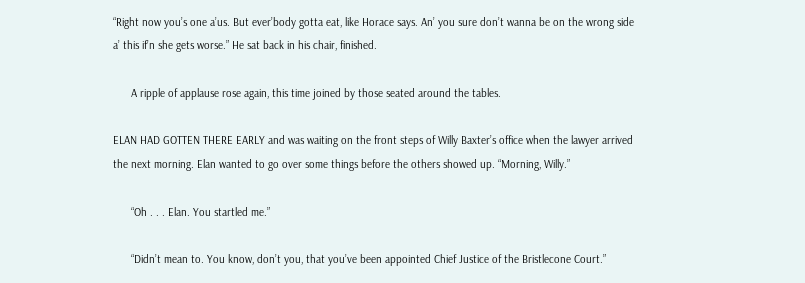“Right now you’s one a’us. But ever’body gotta eat, like Horace says. An’ you sure don’t wanna be on the wrong side a’ this if’n she gets worse.” He sat back in his chair, finished.

      A ripple of applause rose again, this time joined by those seated around the tables.

ELAN HAD GOTTEN THERE EARLY and was waiting on the front steps of Willy Baxter’s office when the lawyer arrived the next morning. Elan wanted to go over some things before the others showed up. “Morning, Willy.”

      “Oh . . . Elan. You startled me.”

      “Didn’t mean to. You know, don’t you, that you’ve been appointed Chief Justice of the Bristlecone Court.”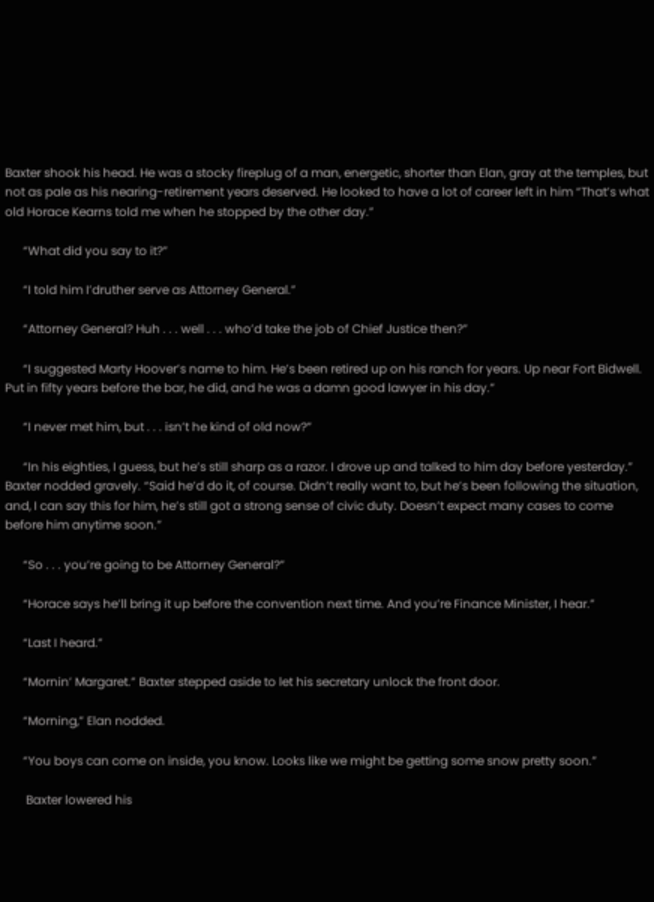Baxter shook his head. He was a stocky fireplug of a man, energetic, shorter than Elan, gray at the temples, but not as pale as his nearing-retirement years deserved. He looked to have a lot of career left in him “That’s what old Horace Kearns told me when he stopped by the other day.”

      “What did you say to it?”

      “I told him I’druther serve as Attorney General.”

      “Attorney General? Huh . . . well . . . who’d take the job of Chief Justice then?”

      “I suggested Marty Hoover’s name to him. He’s been retired up on his ranch for years. Up near Fort Bidwell. Put in fifty years before the bar, he did, and he was a damn good lawyer in his day.”

      “I never met him, but . . . isn’t he kind of old now?”

      “In his eighties, I guess, but he’s still sharp as a razor. I drove up and talked to him day before yesterday.” Baxter nodded gravely. “Said he’d do it, of course. Didn’t really want to, but he’s been following the situation, and, I can say this for him, he’s still got a strong sense of civic duty. Doesn’t expect many cases to come before him anytime soon.”

      “So . . . you’re going to be Attorney General?”

      “Horace says he’ll bring it up before the convention next time. And you’re Finance Minister, I hear.”

      “Last I heard.”

      “Mornin’ Margaret.” Baxter stepped aside to let his secretary unlock the front door.

      “Morning,” Elan nodded.

      “You boys can come on inside, you know. Looks like we might be getting some snow pretty soon.”

       Baxter lowered his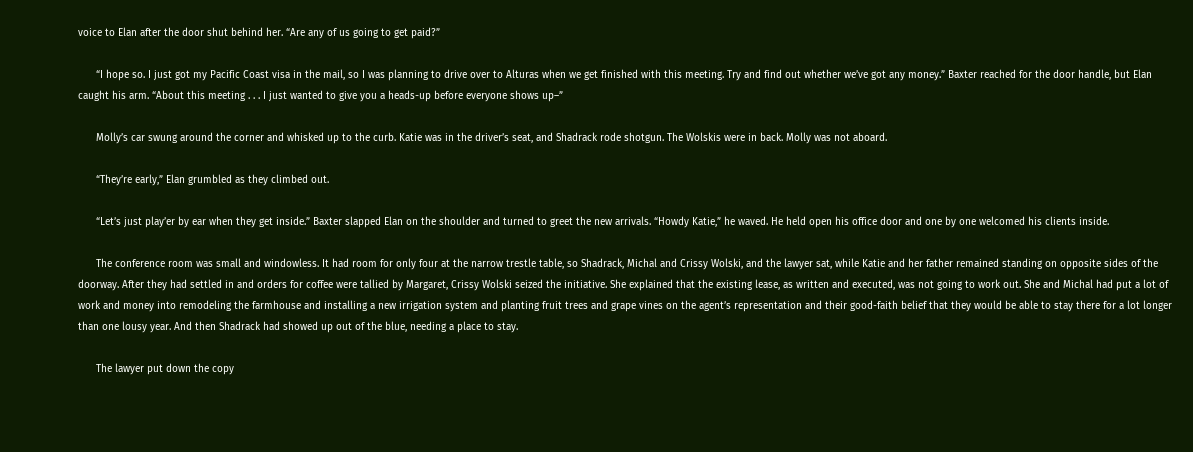voice to Elan after the door shut behind her. “Are any of us going to get paid?”

      “I hope so. I just got my Pacific Coast visa in the mail, so I was planning to drive over to Alturas when we get finished with this meeting. Try and find out whether we’ve got any money.” Baxter reached for the door handle, but Elan caught his arm. “About this meeting . . . I just wanted to give you a heads-up before everyone shows up–”

      Molly’s car swung around the corner and whisked up to the curb. Katie was in the driver’s seat, and Shadrack rode shotgun. The Wolskis were in back. Molly was not aboard.

      “They’re early,” Elan grumbled as they climbed out.

      “Let’s just play’er by ear when they get inside.” Baxter slapped Elan on the shoulder and turned to greet the new arrivals. “Howdy Katie,” he waved. He held open his office door and one by one welcomed his clients inside.

      The conference room was small and windowless. It had room for only four at the narrow trestle table, so Shadrack, Michal and Crissy Wolski, and the lawyer sat, while Katie and her father remained standing on opposite sides of the doorway. After they had settled in and orders for coffee were tallied by Margaret, Crissy Wolski seized the initiative. She explained that the existing lease, as written and executed, was not going to work out. She and Michal had put a lot of work and money into remodeling the farmhouse and installing a new irrigation system and planting fruit trees and grape vines on the agent’s representation and their good-faith belief that they would be able to stay there for a lot longer than one lousy year. And then Shadrack had showed up out of the blue, needing a place to stay.

      The lawyer put down the copy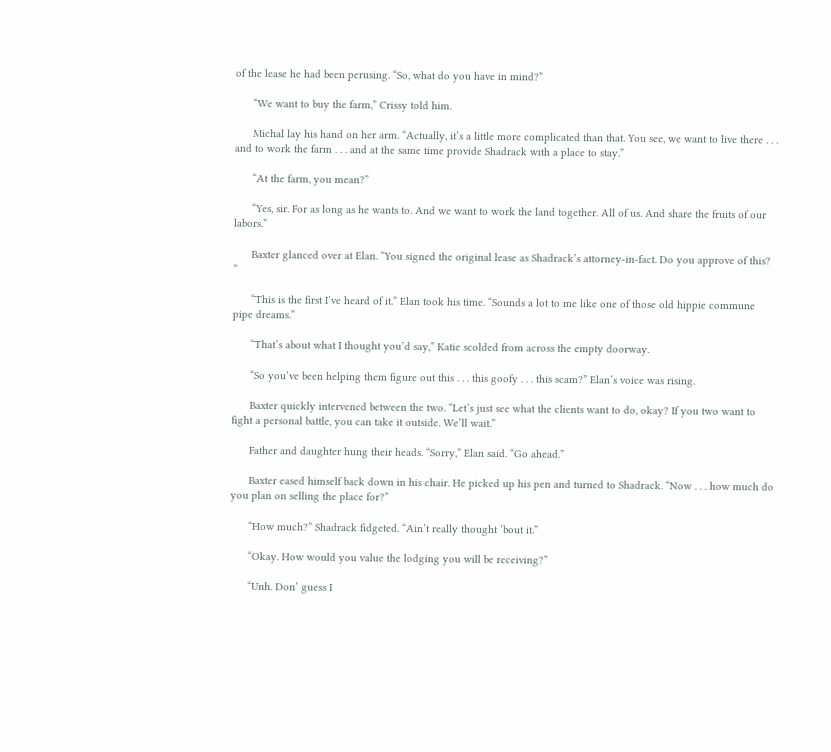of the lease he had been perusing. “So, what do you have in mind?”

      “We want to buy the farm,” Crissy told him.

      Michal lay his hand on her arm. “Actually, it’s a little more complicated than that. You see, we want to live there . . . and to work the farm . . . and at the same time provide Shadrack with a place to stay.”

      “At the farm, you mean?”

      “Yes, sir. For as long as he wants to. And we want to work the land together. All of us. And share the fruits of our labors.”

      Baxter glanced over at Elan. “You signed the original lease as Shadrack’s attorney-in-fact. Do you approve of this? ”

      “This is the first I’ve heard of it.” Elan took his time. “Sounds a lot to me like one of those old hippie commune pipe dreams.”

      “That’s about what I thought you’d say,” Katie scolded from across the empty doorway.

      “So you’ve been helping them figure out this . . . this goofy . . . this scam?” Elan’s voice was rising.

      Baxter quickly intervened between the two. “Let’s just see what the clients want to do, okay? If you two want to fight a personal battle, you can take it outside. We’ll wait.”

      Father and daughter hung their heads. “Sorry,” Elan said. “Go ahead.”

      Baxter eased himself back down in his chair. He picked up his pen and turned to Shadrack. “Now . . . how much do you plan on selling the place for?”

      “How much?” Shadrack fidgeted. “Ain’t really thought ’bout it.”

      “Okay. How would you value the lodging you will be receiving?”

      “Unh. Don’ guess I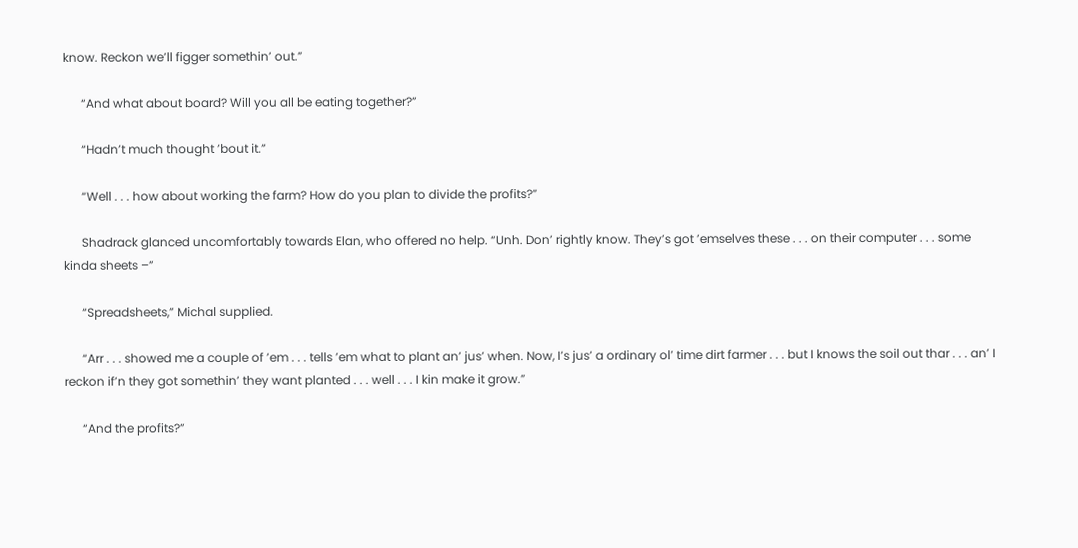know. Reckon we’ll figger somethin’ out.”

      “And what about board? Will you all be eating together?”

      “Hadn’t much thought ’bout it.”

      “Well . . . how about working the farm? How do you plan to divide the profits?”

      Shadrack glanced uncomfortably towards Elan, who offered no help. “Unh. Don’ rightly know. They’s got ’emselves these . . . on their computer . . . some kinda sheets –”

      “Spreadsheets,” Michal supplied.

      “Arr . . . showed me a couple of ’em . . . tells ’em what to plant an’ jus’ when. Now, I’s jus’ a ordinary ol’ time dirt farmer . . . but I knows the soil out thar . . . an’ I reckon if’n they got somethin’ they want planted . . . well . . . I kin make it grow.”

      “And the profits?”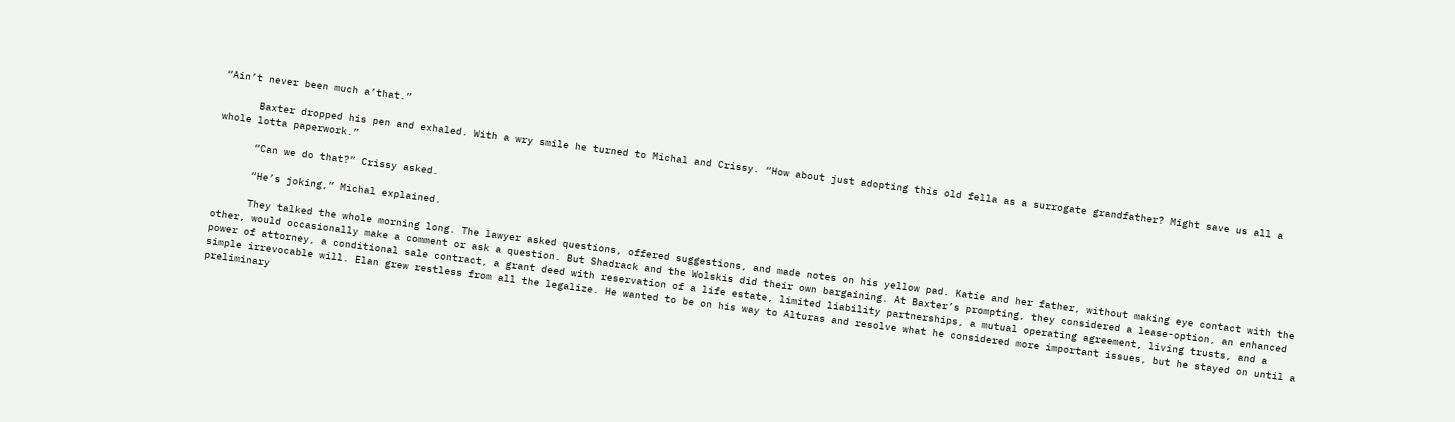“Ain’t never been much a’that.”

      Baxter dropped his pen and exhaled. With a wry smile he turned to Michal and Crissy. “How about just adopting this old fella as a surrogate grandfather? Might save us all a whole lotta paperwork.”

      “Can we do that?” Crissy asked.

      “He’s joking,” Michal explained.

      They talked the whole morning long. The lawyer asked questions, offered suggestions, and made notes on his yellow pad. Katie and her father, without making eye contact with the other, would occasionally make a comment or ask a question. But Shadrack and the Wolskis did their own bargaining. At Baxter’s prompting, they considered a lease-option, an enhanced power of attorney, a conditional sale contract, a grant deed with reservation of a life estate, limited liability partnerships, a mutual operating agreement, living trusts, and a simple irrevocable will. Elan grew restless from all the legalize. He wanted to be on his way to Alturas and resolve what he considered more important issues, but he stayed on until a preliminary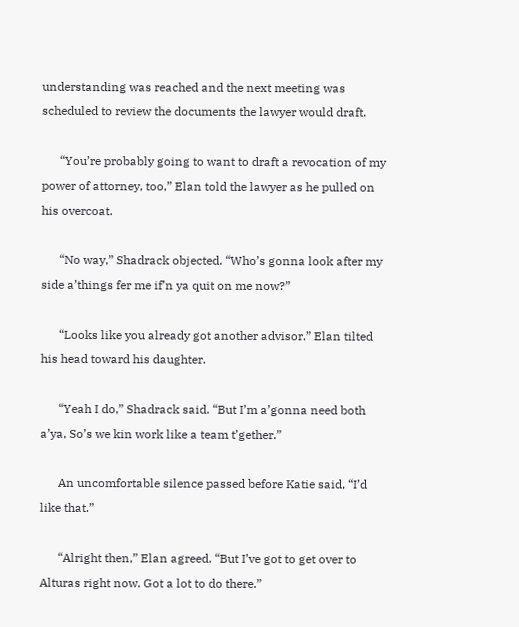understanding was reached and the next meeting was scheduled to review the documents the lawyer would draft.

      “You’re probably going to want to draft a revocation of my power of attorney, too,” Elan told the lawyer as he pulled on his overcoat.

      “No way,” Shadrack objected. “Who’s gonna look after my side a’things fer me if’n ya quit on me now?”

      “Looks like you already got another advisor.” Elan tilted his head toward his daughter.

      “Yeah I do,” Shadrack said. “But I’m a’gonna need both a’ya, So’s we kin work like a team t’gether.”

      An uncomfortable silence passed before Katie said, “I’d like that.”

      “Alright then,” Elan agreed. “But I’ve got to get over to Alturas right now. Got a lot to do there.”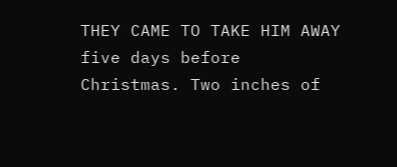THEY CAME TO TAKE HIM AWAY five days before Christmas. Two inches of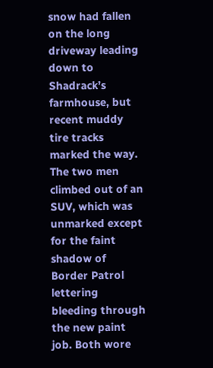snow had fallen on the long driveway leading down to Shadrack’s farmhouse, but recent muddy tire tracks marked the way. The two men climbed out of an SUV, which was unmarked except for the faint shadow of Border Patrol lettering bleeding through the new paint job. Both wore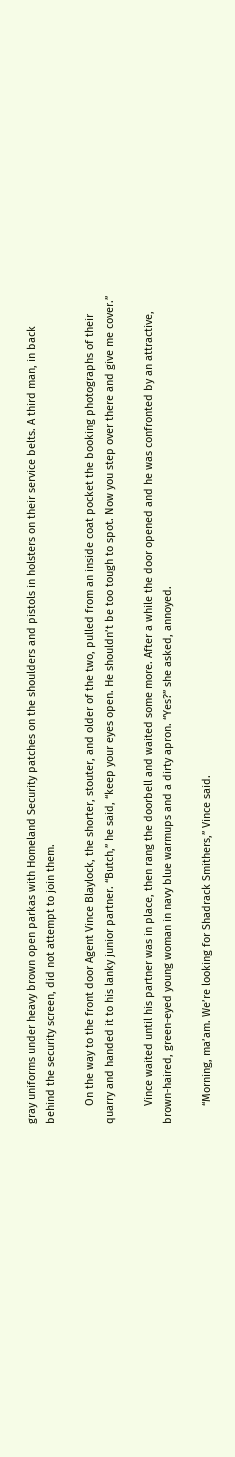gray uniforms under heavy brown open parkas with Homeland Security patches on the shoulders and pistols in holsters on their service belts. A third man, in back behind the security screen, did not attempt to join them.

      On the way to the front door Agent Vince Blaylock, the shorter, stouter, and older of the two, pulled from an inside coat pocket the booking photographs of their quarry and handed it to his lanky junior partner. “Butch,” he said, “keep your eyes open. He shouldn’t be too tough to spot. Now you step over there and give me cover.”

      Vince waited until his partner was in place, then rang the doorbell and waited some more. After a while the door opened and he was confronted by an attractive, brown-haired, green-eyed young woman in navy blue warmups and a dirty apron. “Yes?” she asked, annoyed.

      “Morning, ma’am. We’re looking for Shadrack Smithers,” Vince said.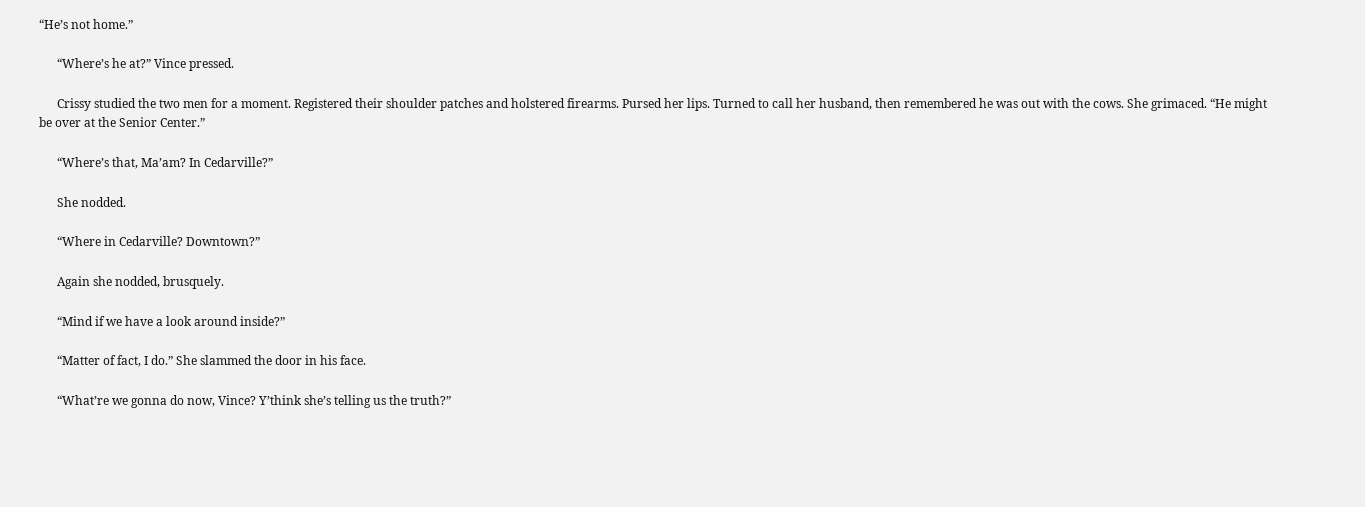“He’s not home.”

      “Where’s he at?” Vince pressed.

      Crissy studied the two men for a moment. Registered their shoulder patches and holstered firearms. Pursed her lips. Turned to call her husband, then remembered he was out with the cows. She grimaced. “He might be over at the Senior Center.”

      “Where’s that, Ma’am? In Cedarville?”

      She nodded.

      “Where in Cedarville? Downtown?”

      Again she nodded, brusquely.

      “Mind if we have a look around inside?”

      “Matter of fact, I do.” She slammed the door in his face.

      “What’re we gonna do now, Vince? Y’think she’s telling us the truth?”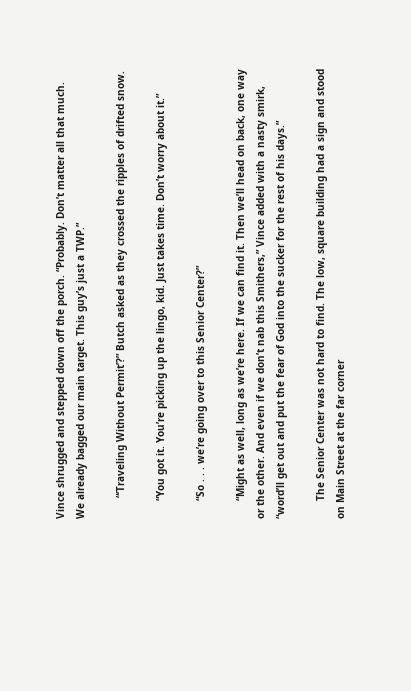Vince shrugged and stepped down off the porch. “Probably. Don’t matter all that much. We already bagged our main target. This guy’s just a TWP.”

       “‘Traveling Without Permit’?” Butch asked as they crossed the ripples of drifted snow.

      “You got it. You’re picking up the lingo, kid. Just takes time. Don’t worry about it.”

      “So . . . we’re going over to this Senior Center?”

      “Might as well, long as we’re here. If we can find it. Then we’ll head on back, one way or the other. And even if we don’t nab this Smithers,” Vince added with a nasty smirk, “word’ll get out and put the fear of God into the sucker for the rest of his days.”

      The Senior Center was not hard to find. The low, square building had a sign and stood on Main Street at the far corner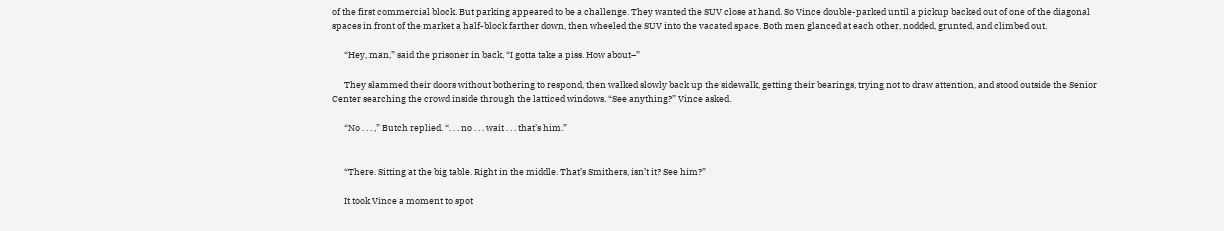of the first commercial block. But parking appeared to be a challenge. They wanted the SUV close at hand. So Vince double-parked until a pickup backed out of one of the diagonal spaces in front of the market a half-block farther down, then wheeled the SUV into the vacated space. Both men glanced at each other, nodded, grunted, and climbed out.

      “Hey, man,” said the prisoner in back, “I gotta take a piss. How about–”

      They slammed their doors without bothering to respond, then walked slowly back up the sidewalk, getting their bearings, trying not to draw attention, and stood outside the Senior Center searching the crowd inside through the latticed windows. “See anything?” Vince asked.

      “No . . . ,” Butch replied. “. . . no . . . wait . . . that’s him.”


      “There. Sitting at the big table. Right in the middle. That’s Smithers, isn’t it? See him?”

      It took Vince a moment to spot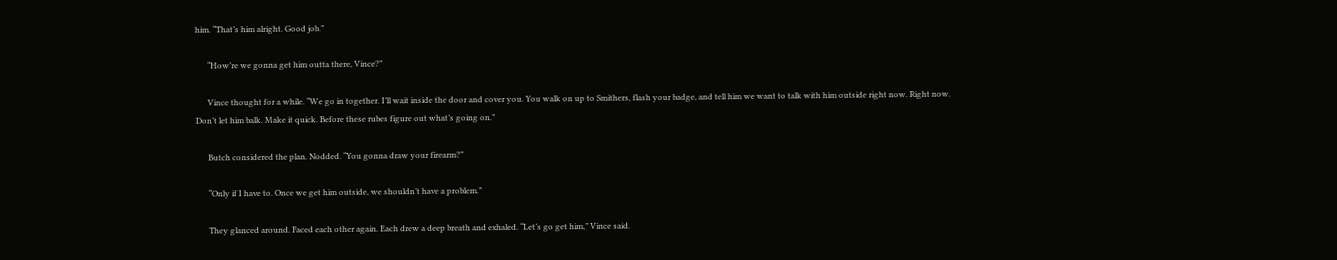him. “That’s him alright. Good job.”

      “How’re we gonna get him outta there, Vince?”

      Vince thought for a while. “We go in together. I’ll wait inside the door and cover you. You walk on up to Smithers, flash your badge, and tell him we want to talk with him outside right now. Right now. Don’t let him balk. Make it quick. Before these rubes figure out what’s going on.”

      Butch considered the plan. Nodded. “You gonna draw your firearm?”

      “Only if I have to. Once we get him outside, we shouldn’t have a problem.”

      They glanced around. Faced each other again. Each drew a deep breath and exhaled. “Let’s go get him,” Vince said.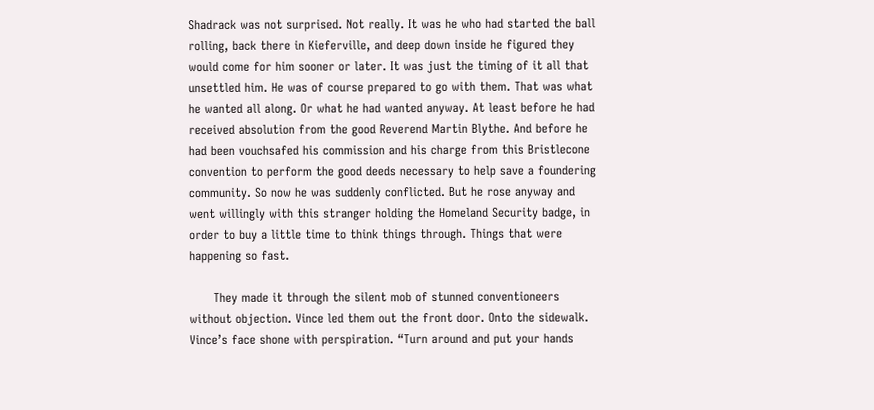Shadrack was not surprised. Not really. It was he who had started the ball rolling, back there in Kieferville, and deep down inside he figured they would come for him sooner or later. It was just the timing of it all that unsettled him. He was of course prepared to go with them. That was what he wanted all along. Or what he had wanted anyway. At least before he had received absolution from the good Reverend Martin Blythe. And before he had been vouchsafed his commission and his charge from this Bristlecone convention to perform the good deeds necessary to help save a foundering community. So now he was suddenly conflicted. But he rose anyway and went willingly with this stranger holding the Homeland Security badge, in order to buy a little time to think things through. Things that were happening so fast.

      They made it through the silent mob of stunned conventioneers without objection. Vince led them out the front door. Onto the sidewalk. Vince’s face shone with perspiration. “Turn around and put your hands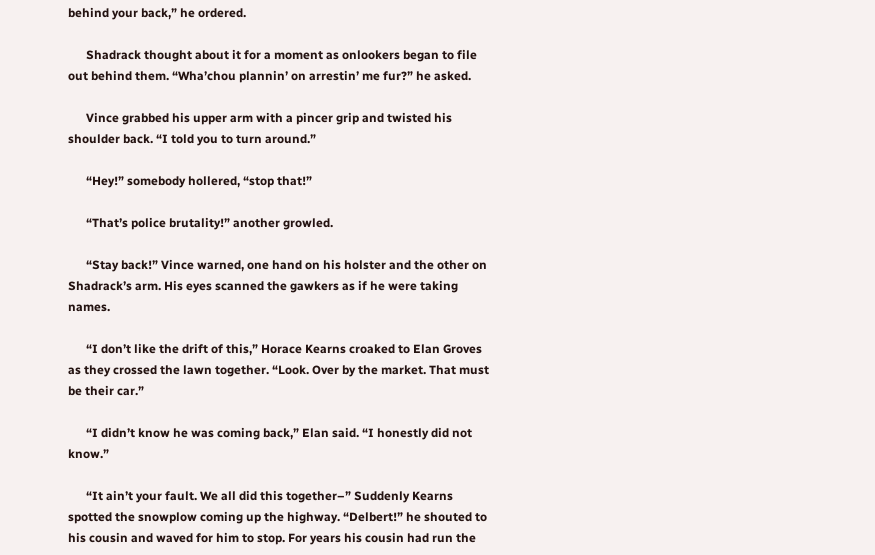behind your back,” he ordered.

      Shadrack thought about it for a moment as onlookers began to file out behind them. “Wha’chou plannin’ on arrestin’ me fur?” he asked.

      Vince grabbed his upper arm with a pincer grip and twisted his shoulder back. “I told you to turn around.”

      “Hey!” somebody hollered, “stop that!”

      “That’s police brutality!” another growled.

      “Stay back!” Vince warned, one hand on his holster and the other on Shadrack’s arm. His eyes scanned the gawkers as if he were taking names.

      “I don’t like the drift of this,” Horace Kearns croaked to Elan Groves as they crossed the lawn together. “Look. Over by the market. That must be their car.”

      “I didn’t know he was coming back,” Elan said. “I honestly did not know.”

      “It ain’t your fault. We all did this together–” Suddenly Kearns spotted the snowplow coming up the highway. “Delbert!” he shouted to his cousin and waved for him to stop. For years his cousin had run the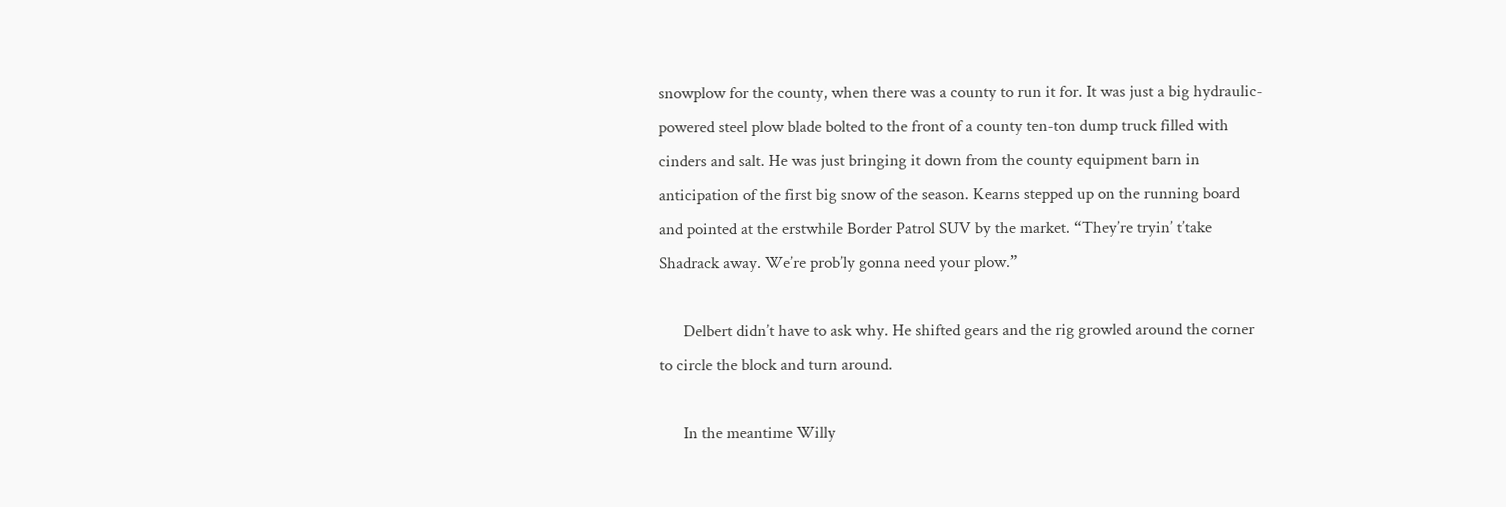snowplow for the county, when there was a county to run it for. It was just a big hydraulic-powered steel plow blade bolted to the front of a county ten-ton dump truck filled with cinders and salt. He was just bringing it down from the county equipment barn in anticipation of the first big snow of the season. Kearns stepped up on the running board and pointed at the erstwhile Border Patrol SUV by the market. “They’re tryin’ t’take Shadrack away. We’re prob’ly gonna need your plow.”

      Delbert didn’t have to ask why. He shifted gears and the rig growled around the corner to circle the block and turn around.

      In the meantime Willy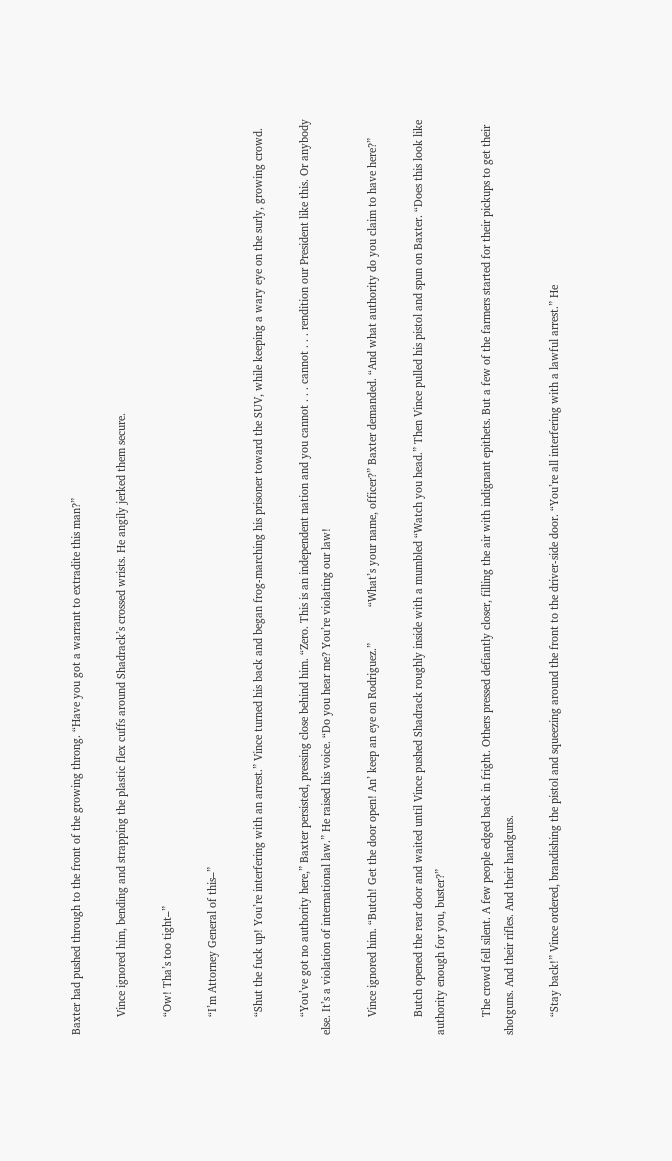Baxter had pushed through to the front of the growing throng. “Have you got a warrant to extradite this man?”

      Vince ignored him, bending and strapping the plastic flex cuffs around Shadrack’s crossed wrists. He angily jerked them secure.

      “Ow! Tha’s too tight–”

      “I’m Attorney General of this–”

      “Shut the fuck up! You’re interfering with an arrest.” Vince turned his back and began frog-marching his prisoner toward the SUV, while keeping a wary eye on the surly, growing crowd.

      “You’ve got no authority here,” Baxter persisted, pressing close behind him. “Zero. This is an independent nation and you cannot . . . cannot . . . rendition our President like this. Or anybody else. It’s a violation of international law.” He raised his voice. “Do you hear me? You’re violating our law!

      Vince ignored him. “Butch! Get the door open! An’ keep an eye on Rodriguez.”            “What’s your name, officer?” Baxter demanded. “And what authority do you claim to have here?”

      Butch opened the rear door and waited until Vince pushed Shadrack roughly inside with a mumbled “Watch you head.” Then Vince pulled his pistol and spun on Baxter. “Does this look like authority enough for you, buster?”

      The crowd fell silent. A few people edged back in fright. Others pressed defiantly closer, filling the air with indignant epithets. But a few of the farmers started for their pickups to get their shotguns. And their rifles. And their handguns.

      “Stay back!” Vince ordered, brandishing the pistol and squeezing around the front to the driver-side door. “You’re all interfering with a lawful arrest.” He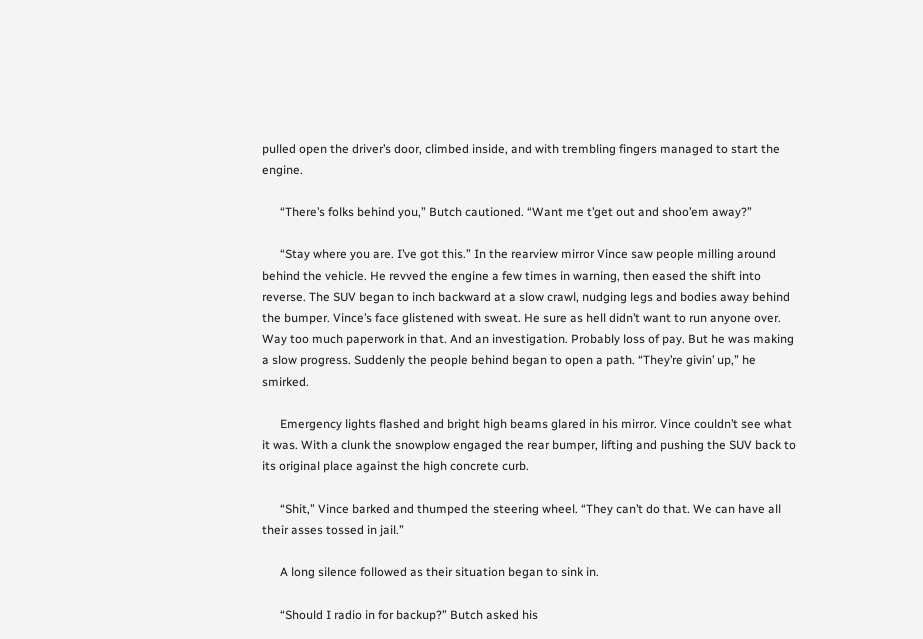pulled open the driver’s door, climbed inside, and with trembling fingers managed to start the engine.

      “There’s folks behind you,” Butch cautioned. “Want me t’get out and shoo’em away?”

      “Stay where you are. I’ve got this.” In the rearview mirror Vince saw people milling around behind the vehicle. He revved the engine a few times in warning, then eased the shift into reverse. The SUV began to inch backward at a slow crawl, nudging legs and bodies away behind the bumper. Vince’s face glistened with sweat. He sure as hell didn’t want to run anyone over. Way too much paperwork in that. And an investigation. Probably loss of pay. But he was making a slow progress. Suddenly the people behind began to open a path. “They’re givin’ up,” he smirked.

      Emergency lights flashed and bright high beams glared in his mirror. Vince couldn’t see what it was. With a clunk the snowplow engaged the rear bumper, lifting and pushing the SUV back to its original place against the high concrete curb.

      “Shit,” Vince barked and thumped the steering wheel. “They can’t do that. We can have all their asses tossed in jail.”

      A long silence followed as their situation began to sink in.

      “Should I radio in for backup?” Butch asked his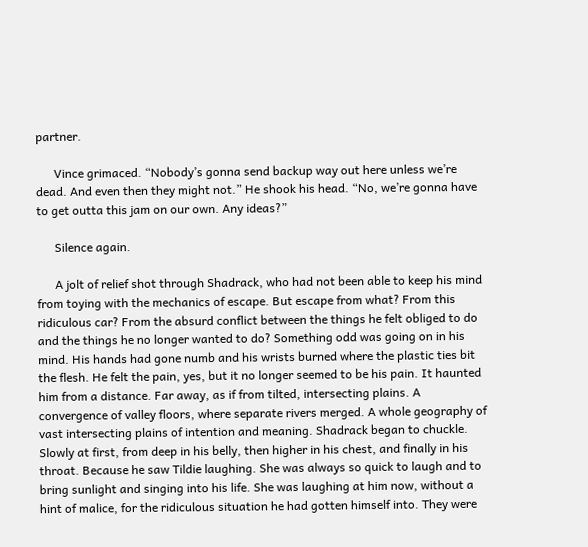partner.

      Vince grimaced. “Nobody’s gonna send backup way out here unless we’re dead. And even then they might not.” He shook his head. “No, we’re gonna have to get outta this jam on our own. Any ideas?”

      Silence again.

      A jolt of relief shot through Shadrack, who had not been able to keep his mind from toying with the mechanics of escape. But escape from what? From this ridiculous car? From the absurd conflict between the things he felt obliged to do and the things he no longer wanted to do? Something odd was going on in his mind. His hands had gone numb and his wrists burned where the plastic ties bit the flesh. He felt the pain, yes, but it no longer seemed to be his pain. It haunted him from a distance. Far away, as if from tilted, intersecting plains. A convergence of valley floors, where separate rivers merged. A whole geography of vast intersecting plains of intention and meaning. Shadrack began to chuckle. Slowly at first, from deep in his belly, then higher in his chest, and finally in his throat. Because he saw Tildie laughing. She was always so quick to laugh and to bring sunlight and singing into his life. She was laughing at him now, without a hint of malice, for the ridiculous situation he had gotten himself into. They were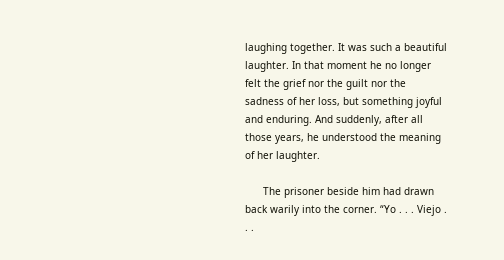laughing together. It was such a beautiful laughter. In that moment he no longer felt the grief nor the guilt nor the sadness of her loss, but something joyful and enduring. And suddenly, after all those years, he understood the meaning of her laughter.

      The prisoner beside him had drawn back warily into the corner. “Yo . . . Viejo . . .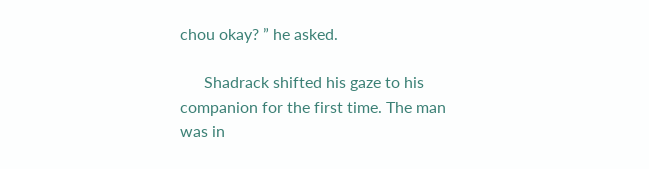chou okay? ” he asked.

      Shadrack shifted his gaze to his companion for the first time. The man was in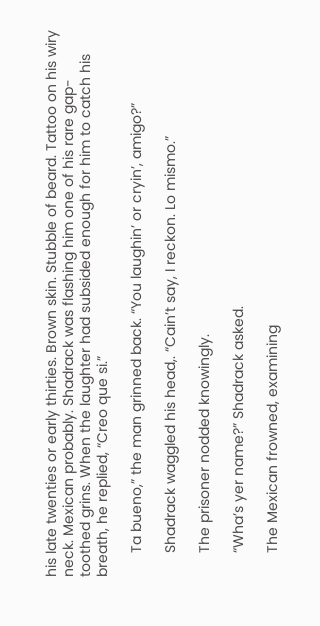his late twenties or early thirties. Brown skin. Stubble of beard. Tattoo on his wiry neck. Mexican probably. Shadrack was flashing him one of his rare gap-toothed grins. When the laughter had subsided enough for him to catch his breath, he replied, “Creo que si.”

      Ta bueno,” the man grinned back. “You laughin’ or cryin’, amigo?”

      Shadrack waggled his head,. “Cain’t say, I reckon. Lo mismo.”

      The prisoner nodded knowingly.

      “Wha’s yer name?” Shadrack asked.

      The Mexican frowned, examining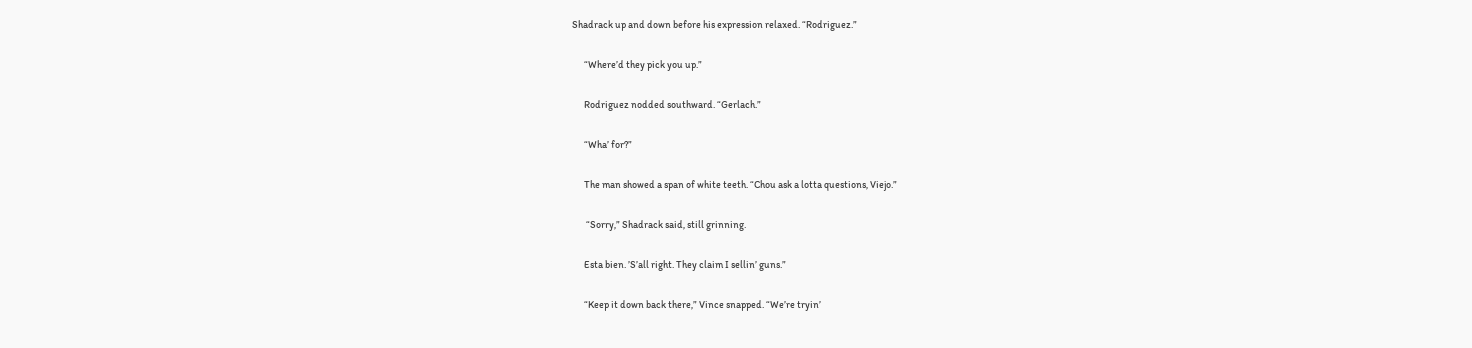Shadrack up and down before his expression relaxed. “Rodriguez.”

      “Where’d they pick you up.”

      Rodriguez nodded southward. “Gerlach.”

      “Wha’ for?”

      The man showed a span of white teeth. “Chou ask a lotta questions, Viejo.”

       “Sorry,” Shadrack said, still grinning.

      Esta bien. ’S’all right. They claim I sellin’ guns.”

      “Keep it down back there,” Vince snapped. “We’re tryin’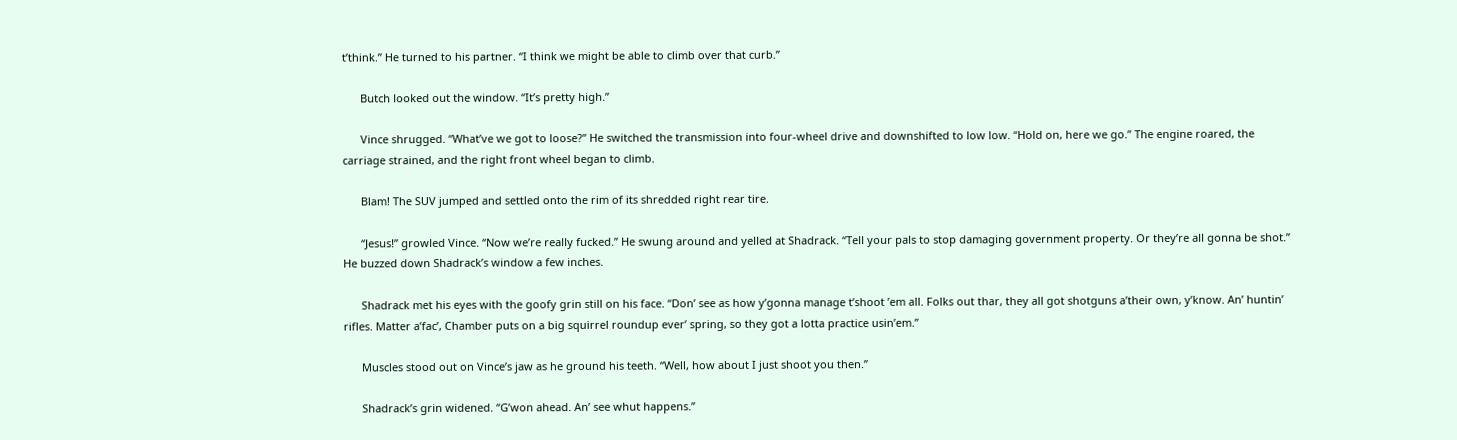t’think.” He turned to his partner. “I think we might be able to climb over that curb.”

      Butch looked out the window. “It’s pretty high.”

      Vince shrugged. “What’ve we got to loose?” He switched the transmission into four-wheel drive and downshifted to low low. “Hold on, here we go.” The engine roared, the carriage strained, and the right front wheel began to climb.

      Blam! The SUV jumped and settled onto the rim of its shredded right rear tire.

      “Jesus!” growled Vince. “Now we’re really fucked.” He swung around and yelled at Shadrack. “Tell your pals to stop damaging government property. Or they’re all gonna be shot.” He buzzed down Shadrack’s window a few inches.

      Shadrack met his eyes with the goofy grin still on his face. “Don’ see as how y’gonna manage t’shoot ’em all. Folks out thar, they all got shotguns a’their own, y’know. An’ huntin’ rifles. Matter a’fac’, Chamber puts on a big squirrel roundup ever’ spring, so they got a lotta practice usin’em.”

      Muscles stood out on Vince’s jaw as he ground his teeth. “Well, how about I just shoot you then.”

      Shadrack’s grin widened. “G’won ahead. An’ see whut happens.”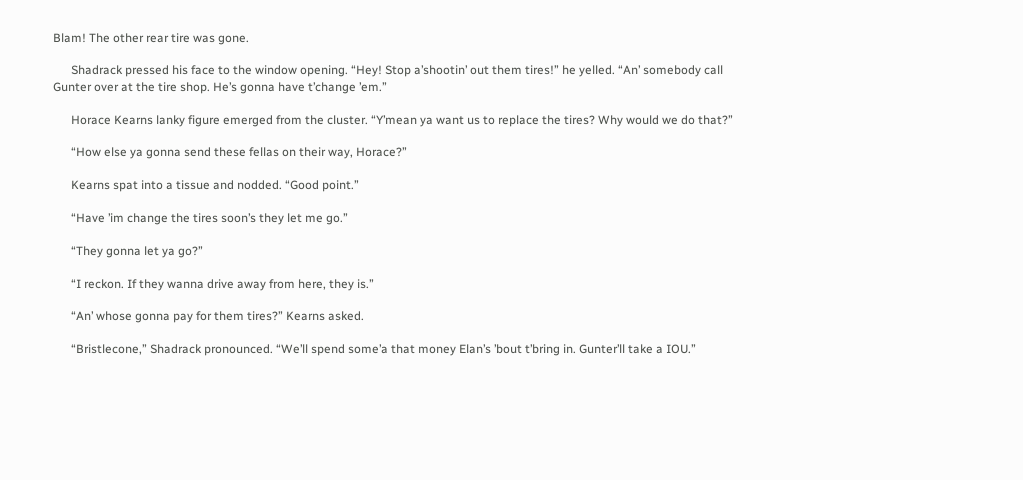Blam! The other rear tire was gone.

      Shadrack pressed his face to the window opening. “Hey! Stop a’shootin’ out them tires!” he yelled. “An’ somebody call Gunter over at the tire shop. He’s gonna have t’change ’em.”

      Horace Kearns lanky figure emerged from the cluster. “Y’mean ya want us to replace the tires? Why would we do that?”

      “How else ya gonna send these fellas on their way, Horace?”

      Kearns spat into a tissue and nodded. “Good point.”

      “Have ’im change the tires soon’s they let me go.”

      “They gonna let ya go?”

      “I reckon. If they wanna drive away from here, they is.”

      “An’ whose gonna pay for them tires?” Kearns asked.

      “Bristlecone,” Shadrack pronounced. “We’ll spend some’a that money Elan’s ’bout t’bring in. Gunter’ll take a IOU.”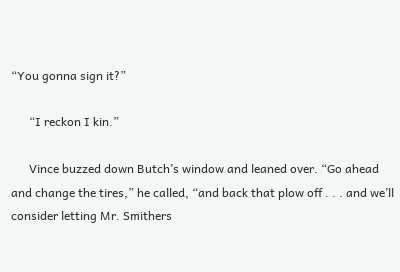“You gonna sign it?”

      “I reckon I kin.”

      Vince buzzed down Butch’s window and leaned over. “Go ahead and change the tires,” he called, “and back that plow off . . . and we’ll consider letting Mr. Smithers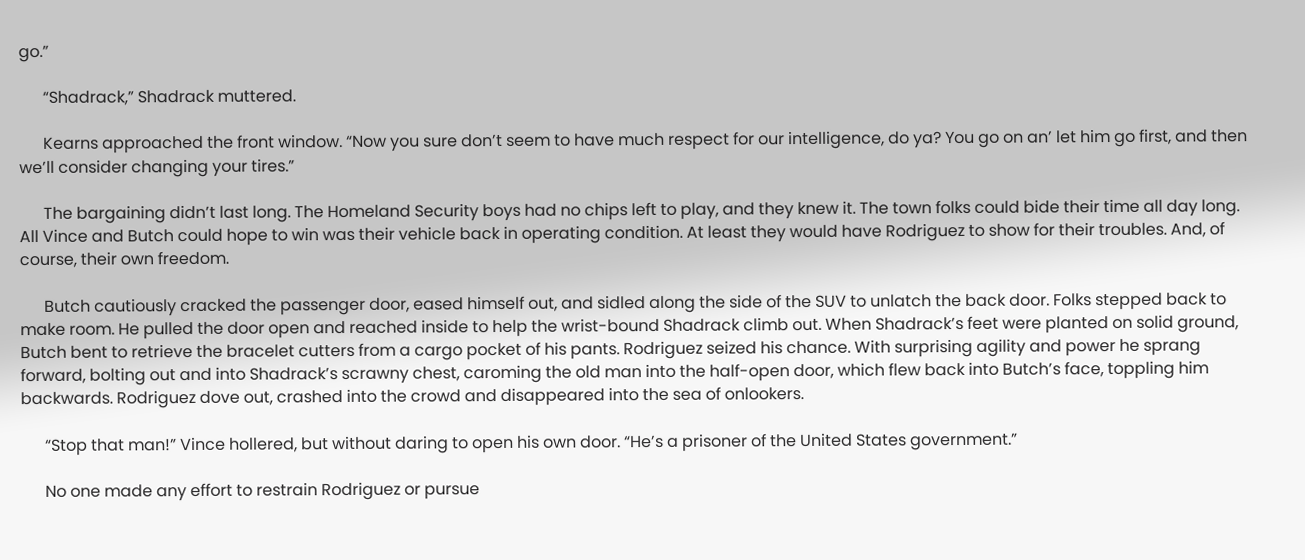go.”

      “Shadrack,” Shadrack muttered.

      Kearns approached the front window. “Now you sure don’t seem to have much respect for our intelligence, do ya? You go on an’ let him go first, and then we’ll consider changing your tires.”

      The bargaining didn’t last long. The Homeland Security boys had no chips left to play, and they knew it. The town folks could bide their time all day long. All Vince and Butch could hope to win was their vehicle back in operating condition. At least they would have Rodriguez to show for their troubles. And, of course, their own freedom.

      Butch cautiously cracked the passenger door, eased himself out, and sidled along the side of the SUV to unlatch the back door. Folks stepped back to make room. He pulled the door open and reached inside to help the wrist-bound Shadrack climb out. When Shadrack’s feet were planted on solid ground, Butch bent to retrieve the bracelet cutters from a cargo pocket of his pants. Rodriguez seized his chance. With surprising agility and power he sprang forward, bolting out and into Shadrack’s scrawny chest, caroming the old man into the half-open door, which flew back into Butch’s face, toppling him backwards. Rodriguez dove out, crashed into the crowd and disappeared into the sea of onlookers.

      “Stop that man!” Vince hollered, but without daring to open his own door. “He’s a prisoner of the United States government.”

      No one made any effort to restrain Rodriguez or pursue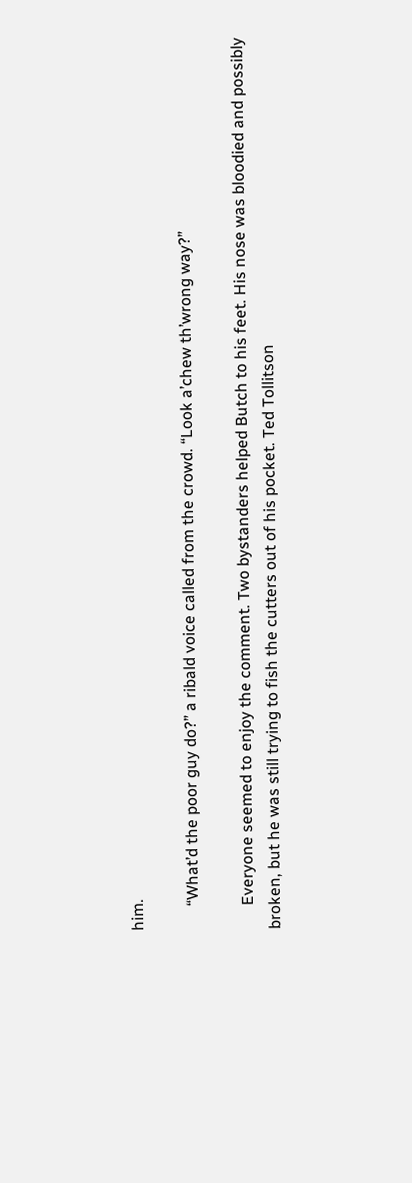him.

      “What’d the poor guy do?” a ribald voice called from the crowd. “Look a’chew th’wrong way?”

      Everyone seemed to enjoy the comment. Two bystanders helped Butch to his feet. His nose was bloodied and possibly broken, but he was still trying to fish the cutters out of his pocket. Ted Tollitson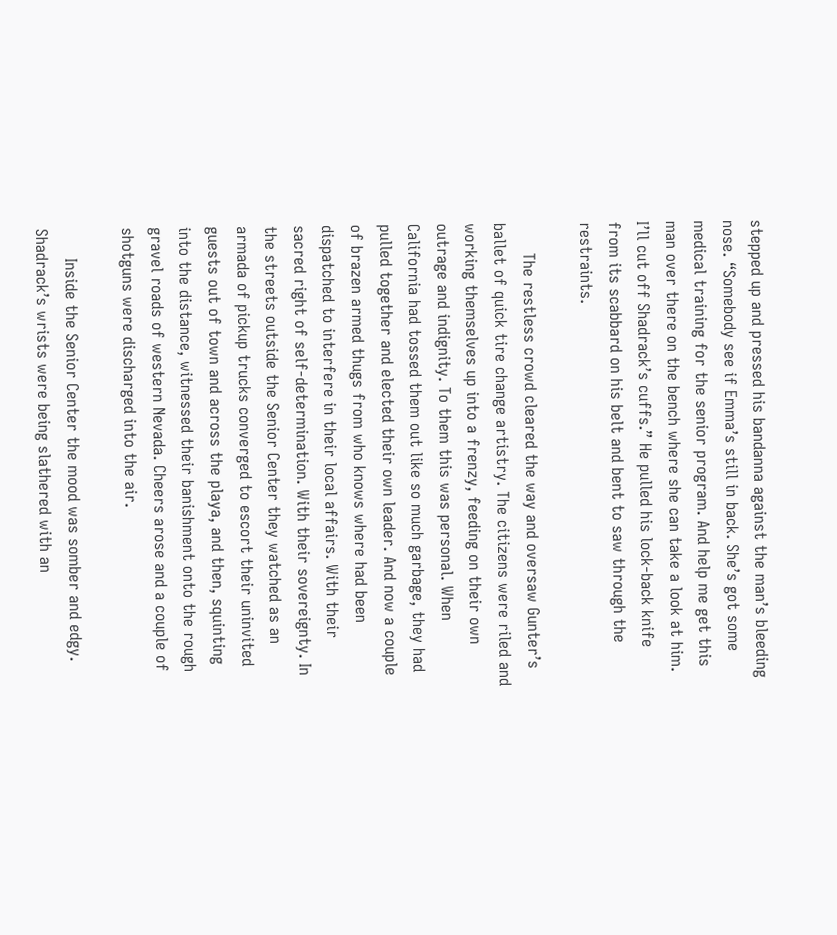stepped up and pressed his bandanna against the man’s bleeding nose. “Somebody see if Emma’s still in back. She’s got some medical training for the senior program. And help me get this man over there on the bench where she can take a look at him. I’ll cut off Shadrack’s cuffs.” He pulled his lock-back knife from its scabbard on his belt and bent to saw through the restraints.

      The restless crowd cleared the way and oversaw Gunter’s ballet of quick tire change artistry. The citizens were riled and working themselves up into a frenzy, feeding on their own outrage and indignity. To them this was personal. When California had tossed them out like so much garbage, they had pulled together and elected their own leader. And now a couple of brazen armed thugs from who knows where had been dispatched to interfere in their local affairs. With their sacred right of self-determination. With their sovereignty. In the streets outside the Senior Center they watched as an armada of pickup trucks converged to escort their uninvited guests out of town and across the playa, and then, squinting into the distance, witnessed their banishment onto the rough gravel roads of western Nevada. Cheers arose and a couple of shotguns were discharged into the air.

      Inside the Senior Center the mood was somber and edgy. Shadrack’s wrists were being slathered with an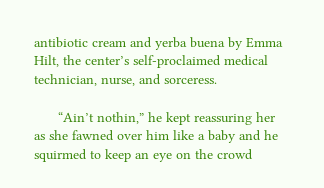antibiotic cream and yerba buena by Emma Hilt, the center’s self-proclaimed medical technician, nurse, and sorceress.

      “Ain’t nothin,” he kept reassuring her as she fawned over him like a baby and he squirmed to keep an eye on the crowd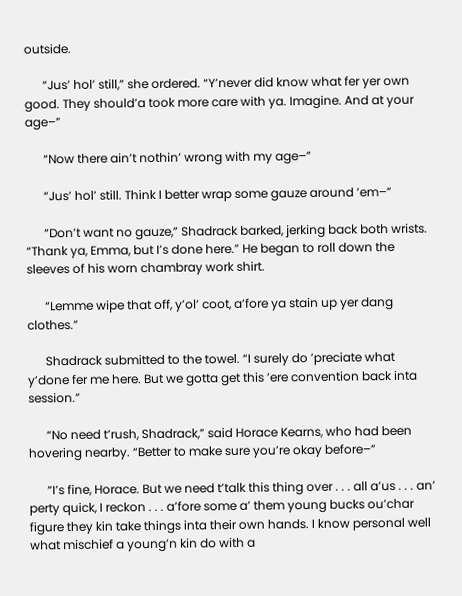outside.

      “Jus’ hol’ still,” she ordered. “Y’never did know what fer yer own good. They should’a took more care with ya. Imagine. And at your age–”

      “Now there ain’t nothin’ wrong with my age–”

      “Jus’ hol’ still. Think I better wrap some gauze around ’em–”

      “Don’t want no gauze,” Shadrack barked, jerking back both wrists. “Thank ya, Emma, but I’s done here.” He began to roll down the sleeves of his worn chambray work shirt.

      “Lemme wipe that off, y’ol’ coot, a’fore ya stain up yer dang clothes.”

      Shadrack submitted to the towel. “I surely do ’preciate what y’done fer me here. But we gotta get this ’ere convention back inta session.”

      “No need t’rush, Shadrack,” said Horace Kearns, who had been hovering nearby. “Better to make sure you’re okay before–”

      “I’s fine, Horace. But we need t’talk this thing over . . . all a’us . . . an’ perty quick, I reckon . . . a’fore some a’ them young bucks ou’char figure they kin take things inta their own hands. I know personal well what mischief a young’n kin do with a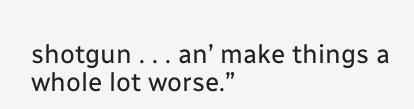shotgun . . . an’ make things a whole lot worse.”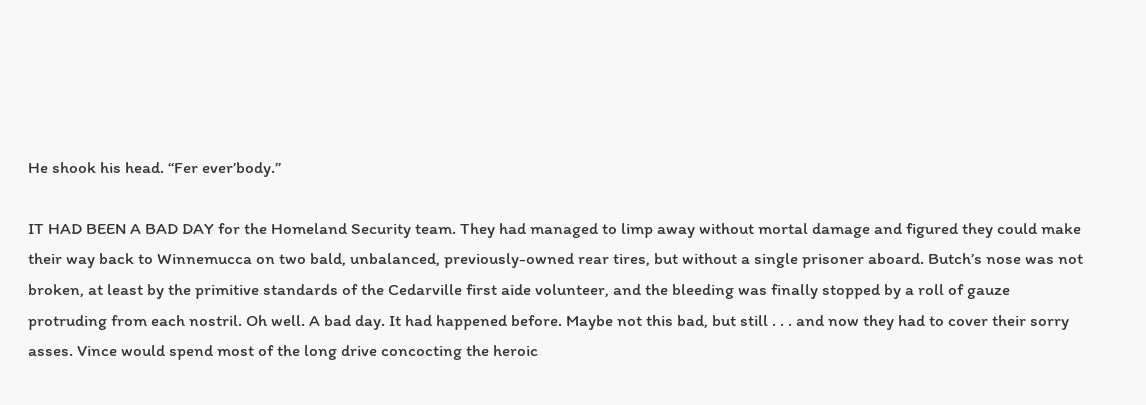He shook his head. “Fer ever’body.”

IT HAD BEEN A BAD DAY for the Homeland Security team. They had managed to limp away without mortal damage and figured they could make their way back to Winnemucca on two bald, unbalanced, previously-owned rear tires, but without a single prisoner aboard. Butch’s nose was not broken, at least by the primitive standards of the Cedarville first aide volunteer, and the bleeding was finally stopped by a roll of gauze protruding from each nostril. Oh well. A bad day. It had happened before. Maybe not this bad, but still . . . and now they had to cover their sorry asses. Vince would spend most of the long drive concocting the heroic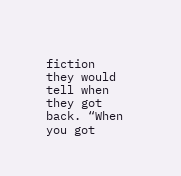fiction they would tell when they got back. “When you got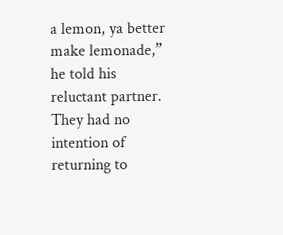a lemon, ya better make lemonade,” he told his reluctant partner. They had no intention of returning to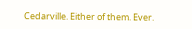Cedarville. Either of them. Ever.